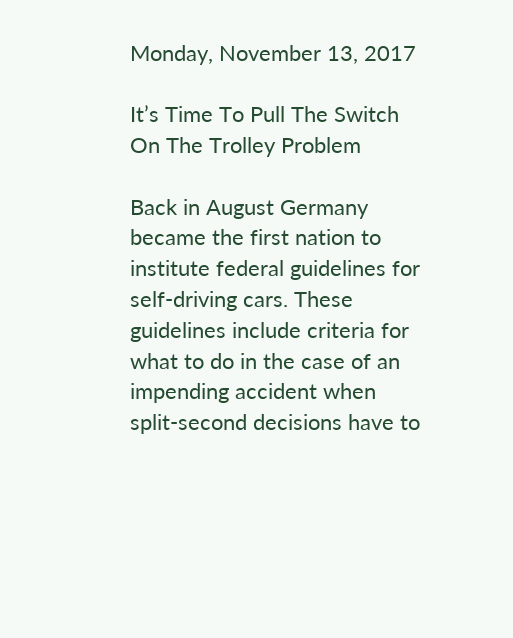Monday, November 13, 2017

It’s Time To Pull The Switch On The Trolley Problem

Back in August Germany became the first nation to institute federal guidelines for self-driving cars. These guidelines include criteria for what to do in the case of an impending accident when split-second decisions have to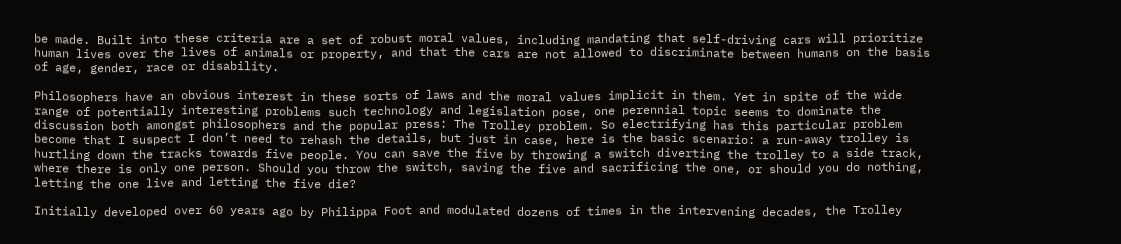be made. Built into these criteria are a set of robust moral values, including mandating that self-driving cars will prioritize human lives over the lives of animals or property, and that the cars are not allowed to discriminate between humans on the basis of age, gender, race or disability.

Philosophers have an obvious interest in these sorts of laws and the moral values implicit in them. Yet in spite of the wide range of potentially interesting problems such technology and legislation pose, one perennial topic seems to dominate the discussion both amongst philosophers and the popular press: The Trolley problem. So electrifying has this particular problem become that I suspect I don’t need to rehash the details, but just in case, here is the basic scenario: a run-away trolley is hurtling down the tracks towards five people. You can save the five by throwing a switch diverting the trolley to a side track, where there is only one person. Should you throw the switch, saving the five and sacrificing the one, or should you do nothing, letting the one live and letting the five die?

Initially developed over 60 years ago by Philippa Foot and modulated dozens of times in the intervening decades, the Trolley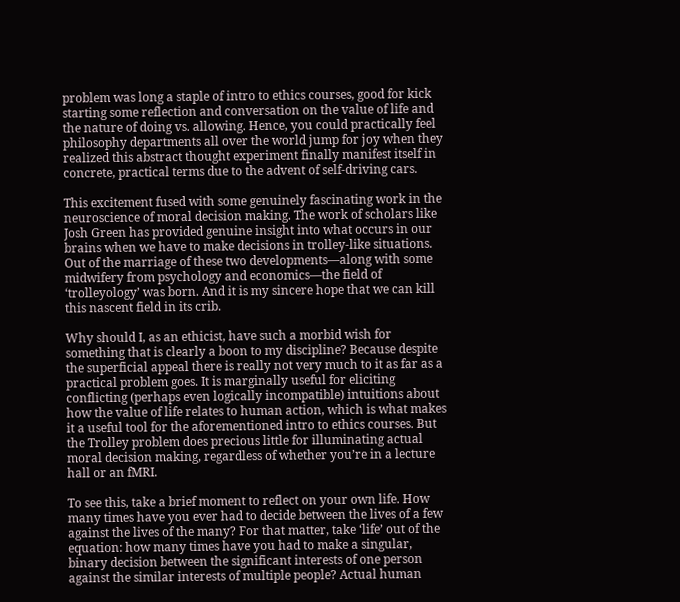problem was long a staple of intro to ethics courses, good for kick starting some reflection and conversation on the value of life and the nature of doing vs. allowing. Hence, you could practically feel philosophy departments all over the world jump for joy when they realized this abstract thought experiment finally manifest itself in concrete, practical terms due to the advent of self-driving cars.

This excitement fused with some genuinely fascinating work in the neuroscience of moral decision making. The work of scholars like Josh Green has provided genuine insight into what occurs in our brains when we have to make decisions in trolley-like situations. Out of the marriage of these two developments—along with some midwifery from psychology and economics—the field of ‘trolleyology’ was born. And it is my sincere hope that we can kill this nascent field in its crib.

Why should I, as an ethicist, have such a morbid wish for something that is clearly a boon to my discipline? Because despite the superficial appeal there is really not very much to it as far as a practical problem goes. It is marginally useful for eliciting conflicting (perhaps even logically incompatible) intuitions about how the value of life relates to human action, which is what makes it a useful tool for the aforementioned intro to ethics courses. But the Trolley problem does precious little for illuminating actual moral decision making, regardless of whether you’re in a lecture hall or an fMRI.

To see this, take a brief moment to reflect on your own life. How many times have you ever had to decide between the lives of a few against the lives of the many? For that matter, take ‘life’ out of the equation: how many times have you had to make a singular, binary decision between the significant interests of one person against the similar interests of multiple people? Actual human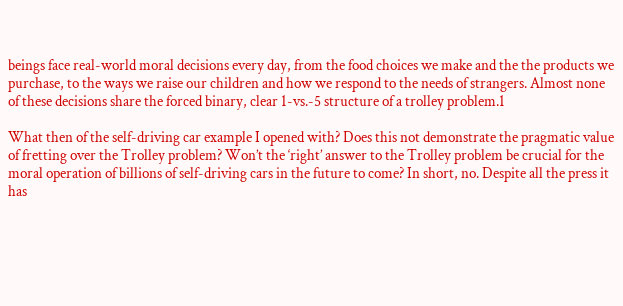beings face real-world moral decisions every day, from the food choices we make and the the products we purchase, to the ways we raise our children and how we respond to the needs of strangers. Almost none of these decisions share the forced binary, clear 1-vs.-5 structure of a trolley problem.1

What then of the self-driving car example I opened with? Does this not demonstrate the pragmatic value of fretting over the Trolley problem? Won’t the ‘right’ answer to the Trolley problem be crucial for the moral operation of billions of self-driving cars in the future to come? In short, no. Despite all the press it has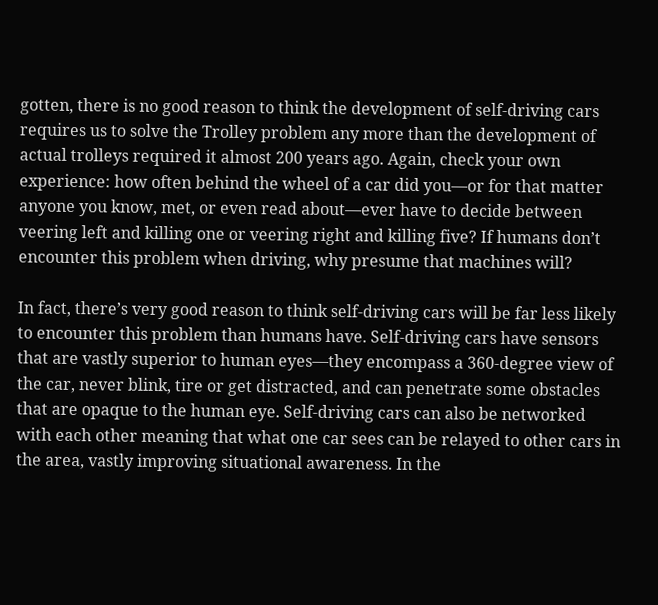gotten, there is no good reason to think the development of self-driving cars requires us to solve the Trolley problem any more than the development of actual trolleys required it almost 200 years ago. Again, check your own experience: how often behind the wheel of a car did you—or for that matter anyone you know, met, or even read about—ever have to decide between veering left and killing one or veering right and killing five? If humans don’t encounter this problem when driving, why presume that machines will?

In fact, there’s very good reason to think self-driving cars will be far less likely to encounter this problem than humans have. Self-driving cars have sensors that are vastly superior to human eyes—they encompass a 360-degree view of the car, never blink, tire or get distracted, and can penetrate some obstacles that are opaque to the human eye. Self-driving cars can also be networked with each other meaning that what one car sees can be relayed to other cars in the area, vastly improving situational awareness. In the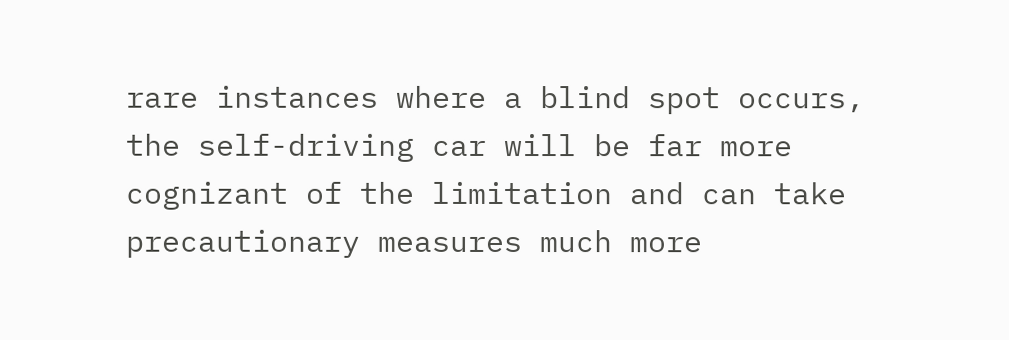rare instances where a blind spot occurs, the self-driving car will be far more cognizant of the limitation and can take precautionary measures much more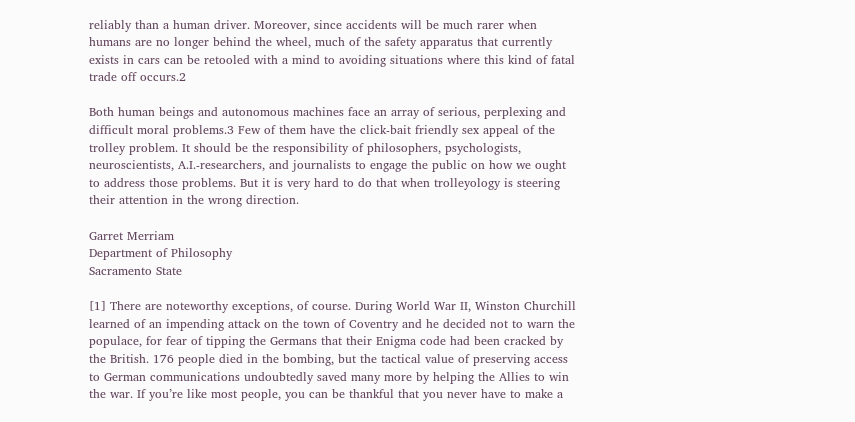reliably than a human driver. Moreover, since accidents will be much rarer when humans are no longer behind the wheel, much of the safety apparatus that currently exists in cars can be retooled with a mind to avoiding situations where this kind of fatal trade off occurs.2

Both human beings and autonomous machines face an array of serious, perplexing and difficult moral problems.3 Few of them have the click-bait friendly sex appeal of the trolley problem. It should be the responsibility of philosophers, psychologists, neuroscientists, A.I.-researchers, and journalists to engage the public on how we ought to address those problems. But it is very hard to do that when trolleyology is steering their attention in the wrong direction.

Garret Merriam
Department of Philosophy
Sacramento State

[1] There are noteworthy exceptions, of course. During World War II, Winston Churchill learned of an impending attack on the town of Coventry and he decided not to warn the populace, for fear of tipping the Germans that their Enigma code had been cracked by the British. 176 people died in the bombing, but the tactical value of preserving access to German communications undoubtedly saved many more by helping the Allies to win the war. If you’re like most people, you can be thankful that you never have to make a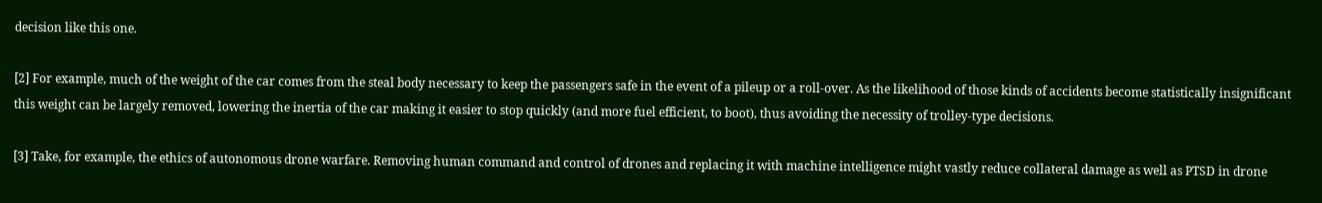decision like this one.

[2] For example, much of the weight of the car comes from the steal body necessary to keep the passengers safe in the event of a pileup or a roll-over. As the likelihood of those kinds of accidents become statistically insignificant this weight can be largely removed, lowering the inertia of the car making it easier to stop quickly (and more fuel efficient, to boot), thus avoiding the necessity of trolley-type decisions.

[3] Take, for example, the ethics of autonomous drone warfare. Removing human command and control of drones and replacing it with machine intelligence might vastly reduce collateral damage as well as PTSD in drone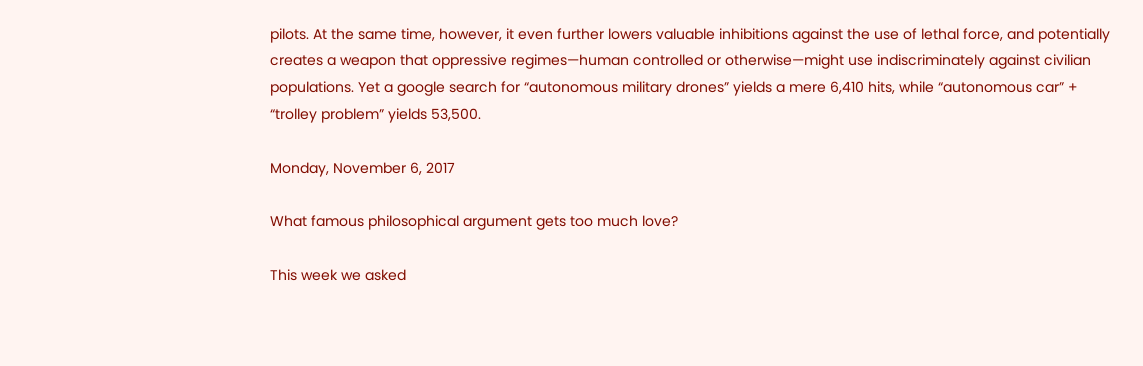pilots. At the same time, however, it even further lowers valuable inhibitions against the use of lethal force, and potentially creates a weapon that oppressive regimes—human controlled or otherwise—might use indiscriminately against civilian populations. Yet a google search for “autonomous military drones” yields a mere 6,410 hits, while “autonomous car” + “trolley problem” yields 53,500.

Monday, November 6, 2017

What famous philosophical argument gets too much love?

This week we asked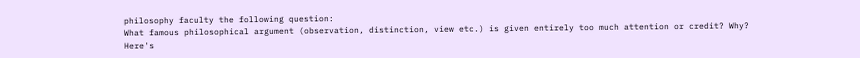philosophy faculty the following question:
What famous philosophical argument (observation, distinction, view etc.) is given entirely too much attention or credit? Why?
Here's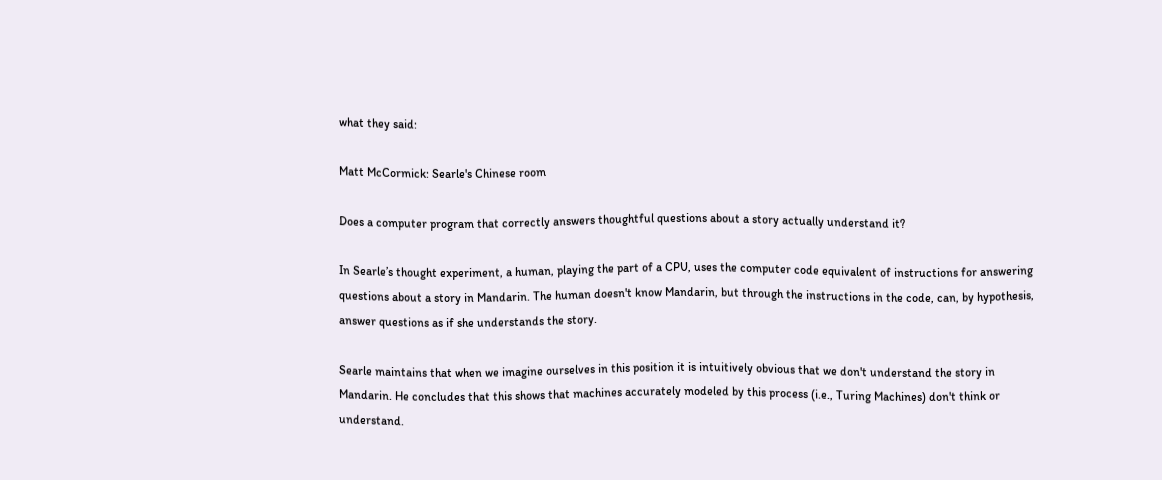what they said:

Matt McCormick: Searle's Chinese room

Does a computer program that correctly answers thoughtful questions about a story actually understand it?

In Searle’s thought experiment, a human, playing the part of a CPU, uses the computer code equivalent of instructions for answering questions about a story in Mandarin. The human doesn't know Mandarin, but through the instructions in the code, can, by hypothesis, answer questions as if she understands the story.

Searle maintains that when we imagine ourselves in this position it is intuitively obvious that we don't understand the story in Mandarin. He concludes that this shows that machines accurately modeled by this process (i.e., Turing Machines) don't think or understand.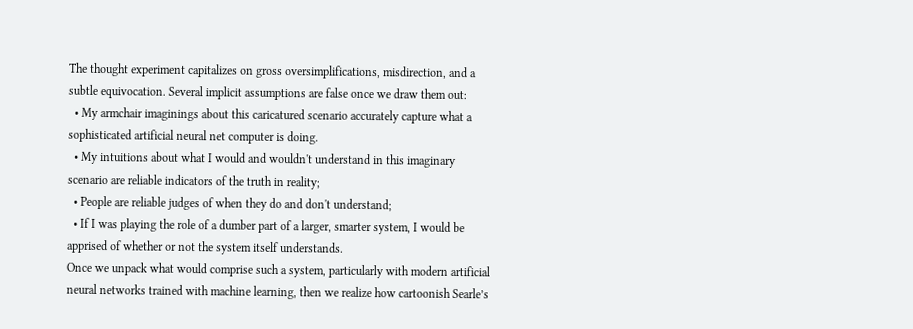The thought experiment capitalizes on gross oversimplifications, misdirection, and a subtle equivocation. Several implicit assumptions are false once we draw them out:
  • My armchair imaginings about this caricatured scenario accurately capture what a sophisticated artificial neural net computer is doing.
  • My intuitions about what I would and wouldn't understand in this imaginary scenario are reliable indicators of the truth in reality;
  • People are reliable judges of when they do and don't understand;
  • If I was playing the role of a dumber part of a larger, smarter system, I would be apprised of whether or not the system itself understands.
Once we unpack what would comprise such a system, particularly with modern artificial neural networks trained with machine learning, then we realize how cartoonish Searle’s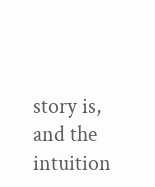story is, and the intuition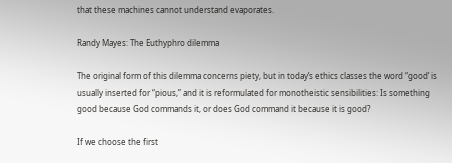that these machines cannot understand evaporates.

Randy Mayes: The Euthyphro dilemma

The original form of this dilemma concerns piety, but in today’s ethics classes the word “good’ is usually inserted for “pious,” and it is reformulated for monotheistic sensibilities: Is something good because God commands it, or does God command it because it is good?

If we choose the first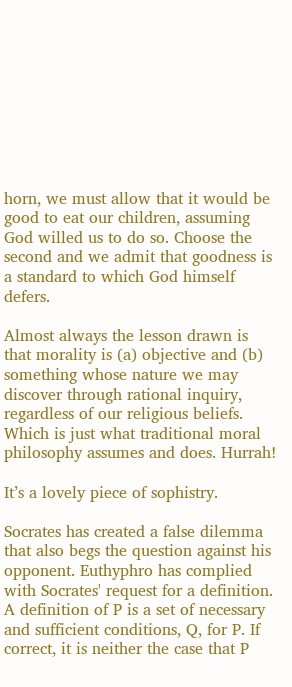horn, we must allow that it would be good to eat our children, assuming God willed us to do so. Choose the second and we admit that goodness is a standard to which God himself defers.

Almost always the lesson drawn is that morality is (a) objective and (b) something whose nature we may discover through rational inquiry, regardless of our religious beliefs. Which is just what traditional moral philosophy assumes and does. Hurrah!

It’s a lovely piece of sophistry.

Socrates has created a false dilemma that also begs the question against his opponent. Euthyphro has complied with Socrates' request for a definition. A definition of P is a set of necessary and sufficient conditions, Q, for P. If correct, it is neither the case that P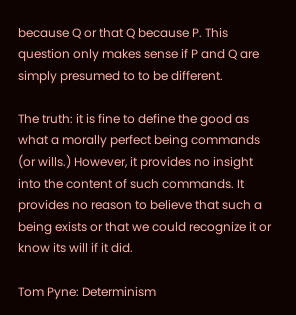because Q or that Q because P. This question only makes sense if P and Q are simply presumed to to be different.

The truth: it is fine to define the good as what a morally perfect being commands (or wills.) However, it provides no insight into the content of such commands. It provides no reason to believe that such a being exists or that we could recognize it or know its will if it did.

Tom Pyne: Determinism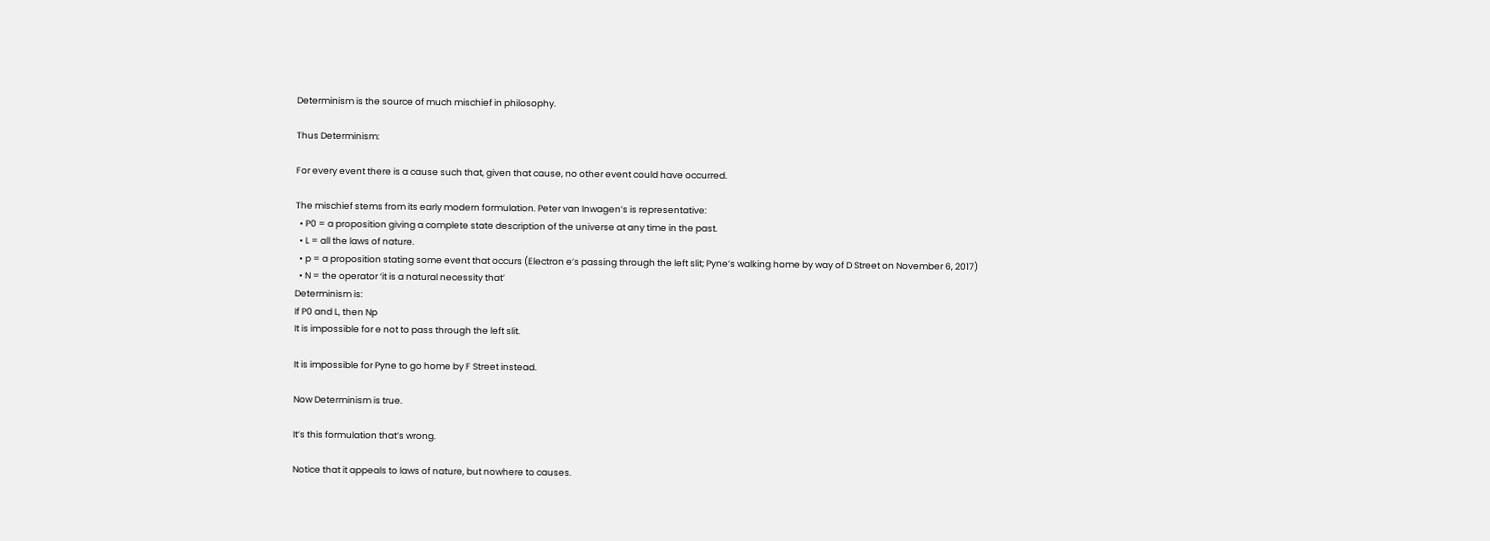Determinism is the source of much mischief in philosophy.

Thus Determinism:

For every event there is a cause such that, given that cause, no other event could have occurred.

The mischief stems from its early modern formulation. Peter van Inwagen’s is representative:
  • P0 = a proposition giving a complete state description of the universe at any time in the past.
  • L = all the laws of nature.
  • p = a proposition stating some event that occurs (Electron e’s passing through the left slit; Pyne’s walking home by way of D Street on November 6, 2017)
  • N = the operator ‘it is a natural necessity that’
Determinism is:
If P0 and L, then Np
It is impossible for e not to pass through the left slit.

It is impossible for Pyne to go home by F Street instead.

Now Determinism is true.

It’s this formulation that’s wrong.

Notice that it appeals to laws of nature, but nowhere to causes.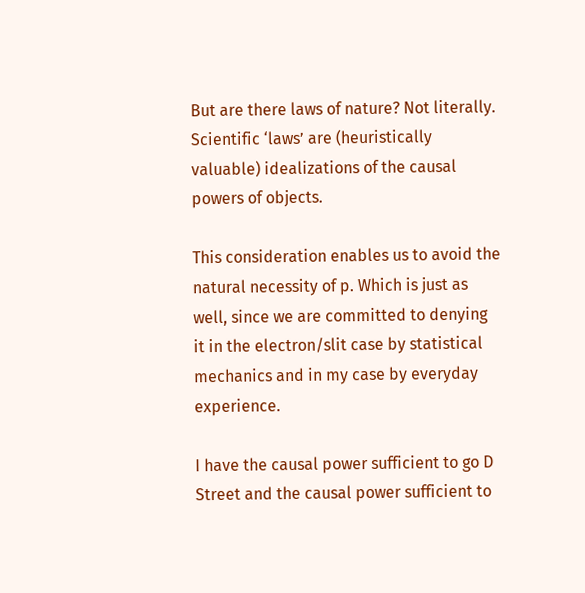But are there laws of nature? Not literally. Scientific ‘laws’ are (heuristically valuable) idealizations of the causal powers of objects.

This consideration enables us to avoid the natural necessity of p. Which is just as well, since we are committed to denying it in the electron/slit case by statistical mechanics and in my case by everyday experience.

I have the causal power sufficient to go D Street and the causal power sufficient to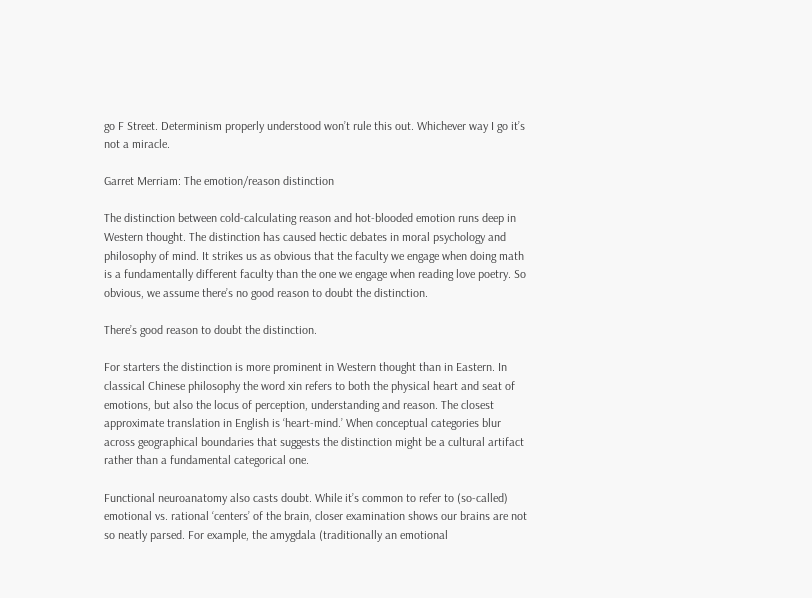go F Street. Determinism properly understood won’t rule this out. Whichever way I go it’s not a miracle.

Garret Merriam: The emotion/reason distinction

The distinction between cold-calculating reason and hot-blooded emotion runs deep in Western thought. The distinction has caused hectic debates in moral psychology and philosophy of mind. It strikes us as obvious that the faculty we engage when doing math is a fundamentally different faculty than the one we engage when reading love poetry. So obvious, we assume there’s no good reason to doubt the distinction.

There’s good reason to doubt the distinction.

For starters the distinction is more prominent in Western thought than in Eastern. In classical Chinese philosophy the word xin refers to both the physical heart and seat of emotions, but also the locus of perception, understanding and reason. The closest approximate translation in English is ‘heart-mind.’ When conceptual categories blur across geographical boundaries that suggests the distinction might be a cultural artifact rather than a fundamental categorical one.

Functional neuroanatomy also casts doubt. While it’s common to refer to (so-called) emotional vs. rational ‘centers’ of the brain, closer examination shows our brains are not so neatly parsed. For example, the amygdala (traditionally an emotional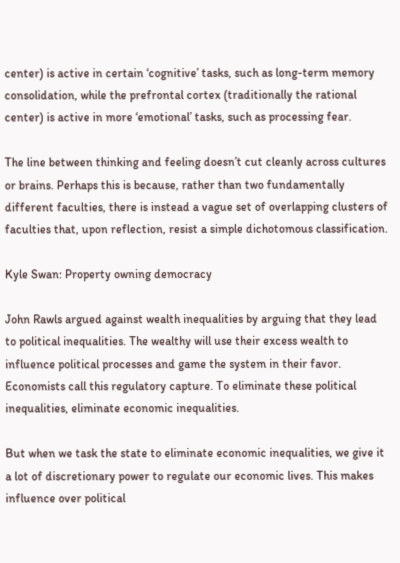center) is active in certain ‘cognitive’ tasks, such as long-term memory consolidation, while the prefrontal cortex (traditionally the rational center) is active in more ‘emotional’ tasks, such as processing fear.

The line between thinking and feeling doesn’t cut cleanly across cultures or brains. Perhaps this is because, rather than two fundamentally different faculties, there is instead a vague set of overlapping clusters of faculties that, upon reflection, resist a simple dichotomous classification.

Kyle Swan: Property owning democracy

John Rawls argued against wealth inequalities by arguing that they lead to political inequalities. The wealthy will use their excess wealth to influence political processes and game the system in their favor. Economists call this regulatory capture. To eliminate these political inequalities, eliminate economic inequalities.

But when we task the state to eliminate economic inequalities, we give it a lot of discretionary power to regulate our economic lives. This makes influence over political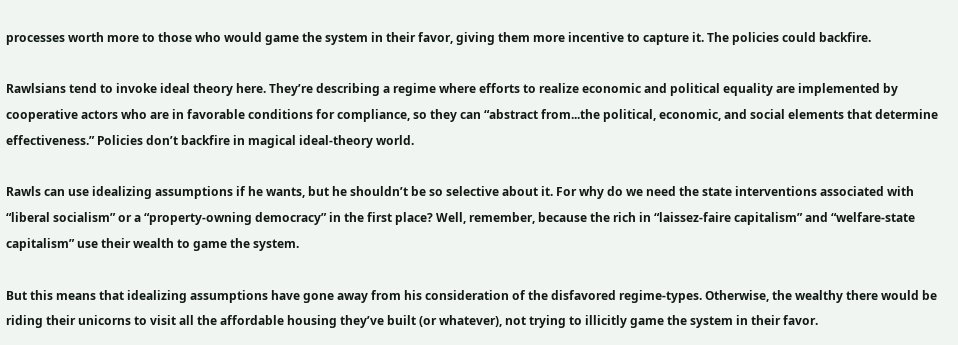processes worth more to those who would game the system in their favor, giving them more incentive to capture it. The policies could backfire.

Rawlsians tend to invoke ideal theory here. They’re describing a regime where efforts to realize economic and political equality are implemented by cooperative actors who are in favorable conditions for compliance, so they can “abstract from...the political, economic, and social elements that determine effectiveness.” Policies don’t backfire in magical ideal-theory world.

Rawls can use idealizing assumptions if he wants, but he shouldn’t be so selective about it. For why do we need the state interventions associated with “liberal socialism” or a “property-owning democracy” in the first place? Well, remember, because the rich in “laissez-faire capitalism” and “welfare-state capitalism” use their wealth to game the system.

But this means that idealizing assumptions have gone away from his consideration of the disfavored regime-types. Otherwise, the wealthy there would be riding their unicorns to visit all the affordable housing they’ve built (or whatever), not trying to illicitly game the system in their favor.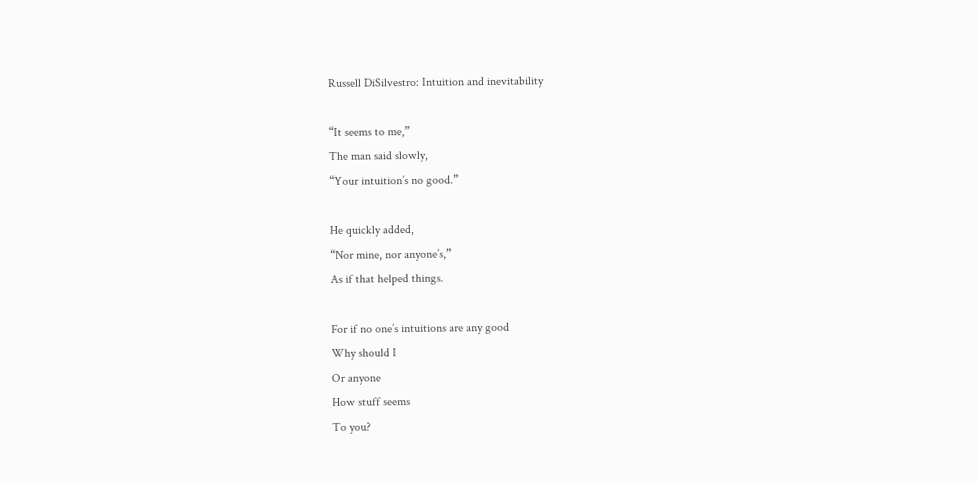Russell DiSilvestro: Intuition and inevitability

“It seems to me,”
The man said slowly,
“Your intuition’s no good.”

He quickly added,
“Nor mine, nor anyone’s,”
As if that helped things.

For if no one’s intuitions are any good
Why should I
Or anyone
How stuff seems
To you?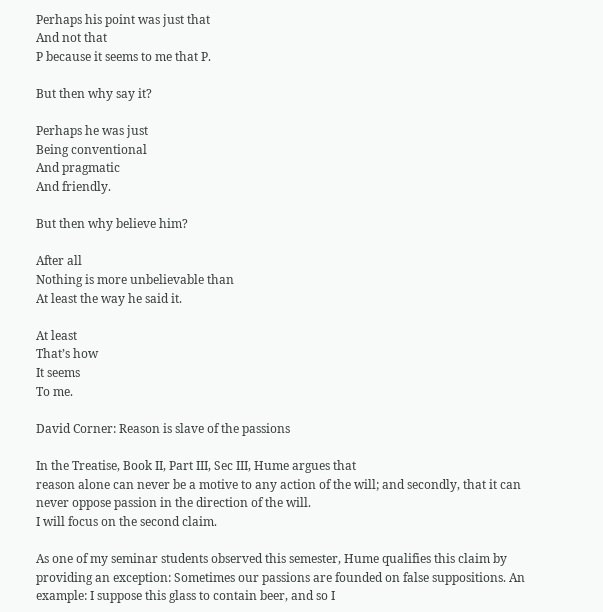Perhaps his point was just that
And not that
P because it seems to me that P.

But then why say it?

Perhaps he was just
Being conventional
And pragmatic
And friendly.

But then why believe him?

After all
Nothing is more unbelievable than
At least the way he said it.

At least
That’s how
It seems
To me.

David Corner: Reason is slave of the passions

In the Treatise, Book II, Part III, Sec III, Hume argues that
reason alone can never be a motive to any action of the will; and secondly, that it can never oppose passion in the direction of the will.
I will focus on the second claim.

As one of my seminar students observed this semester, Hume qualifies this claim by providing an exception: Sometimes our passions are founded on false suppositions. An example: I suppose this glass to contain beer, and so I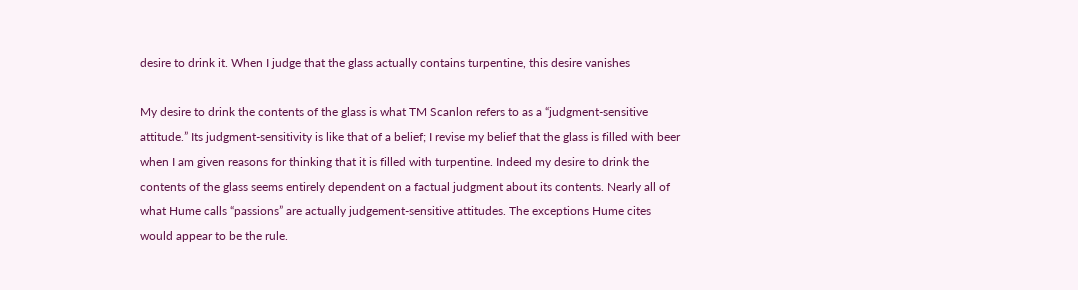desire to drink it. When I judge that the glass actually contains turpentine, this desire vanishes

My desire to drink the contents of the glass is what TM Scanlon refers to as a “judgment-sensitive attitude.” Its judgment-sensitivity is like that of a belief; I revise my belief that the glass is filled with beer when I am given reasons for thinking that it is filled with turpentine. Indeed my desire to drink the contents of the glass seems entirely dependent on a factual judgment about its contents. Nearly all of what Hume calls “passions” are actually judgement-sensitive attitudes. The exceptions Hume cites would appear to be the rule.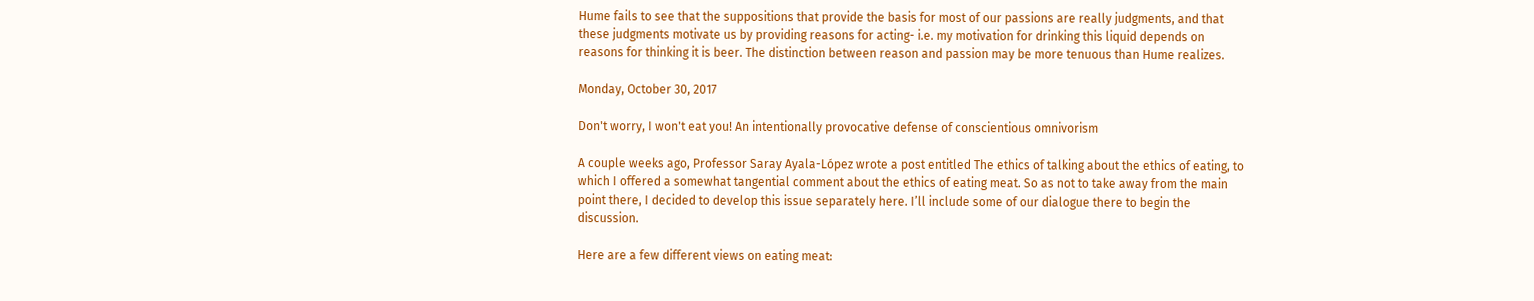Hume fails to see that the suppositions that provide the basis for most of our passions are really judgments, and that these judgments motivate us by providing reasons for acting- i.e. my motivation for drinking this liquid depends on reasons for thinking it is beer. The distinction between reason and passion may be more tenuous than Hume realizes.

Monday, October 30, 2017

Don't worry, I won't eat you! An intentionally provocative defense of conscientious omnivorism

A couple weeks ago, Professor Saray Ayala-López wrote a post entitled The ethics of talking about the ethics of eating, to which I offered a somewhat tangential comment about the ethics of eating meat. So as not to take away from the main point there, I decided to develop this issue separately here. I’ll include some of our dialogue there to begin the discussion.

Here are a few different views on eating meat: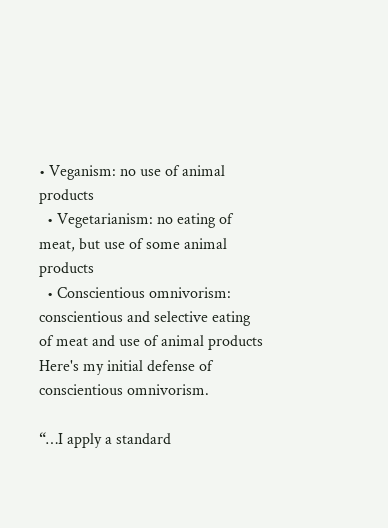• Veganism: no use of animal products
  • Vegetarianism: no eating of meat, but use of some animal products
  • Conscientious omnivorism: conscientious and selective eating of meat and use of animal products
Here's my initial defense of conscientious omnivorism.

“…I apply a standard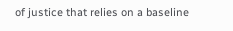of justice that relies on a baseline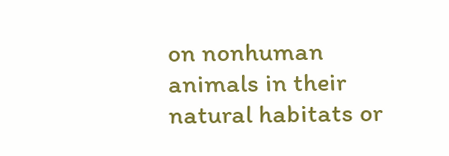on nonhuman animals in their natural habitats or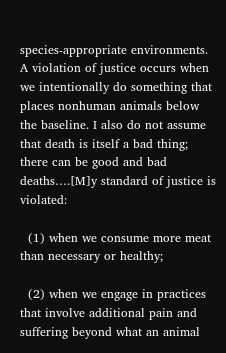species-appropriate environments. A violation of justice occurs when we intentionally do something that places nonhuman animals below the baseline. I also do not assume that death is itself a bad thing; there can be good and bad deaths….[M]y standard of justice is violated:

  (1) when we consume more meat than necessary or healthy;

  (2) when we engage in practices that involve additional pain and suffering beyond what an animal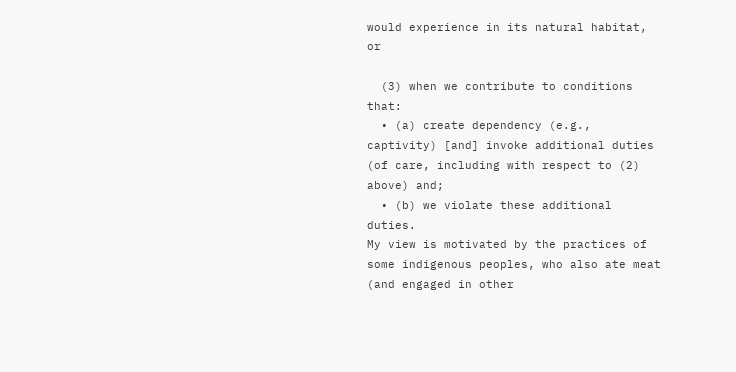would experience in its natural habitat, or

  (3) when we contribute to conditions that:
  • (a) create dependency (e.g., captivity) [and] invoke additional duties (of care, including with respect to (2) above) and;
  • (b) we violate these additional duties.
My view is motivated by the practices of some indigenous peoples, who also ate meat (and engaged in other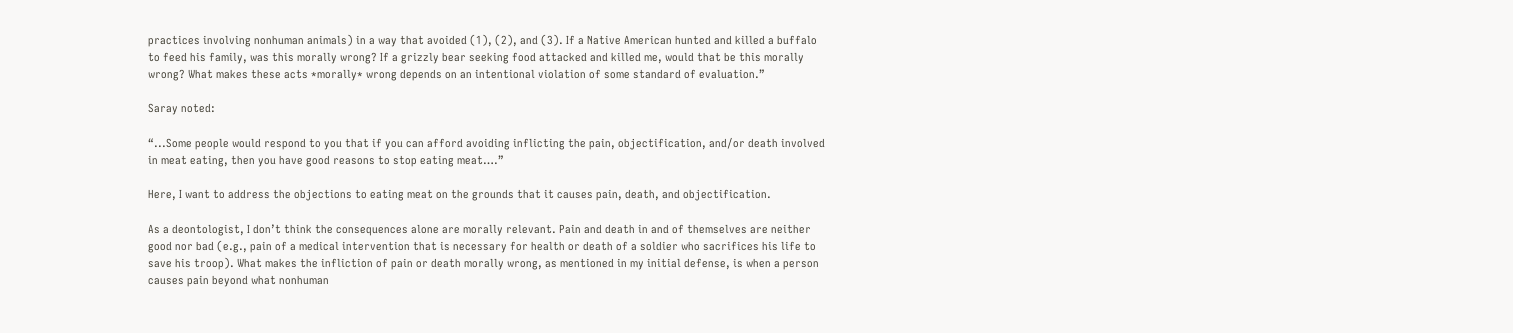practices involving nonhuman animals) in a way that avoided (1), (2), and (3). If a Native American hunted and killed a buffalo to feed his family, was this morally wrong? If a grizzly bear seeking food attacked and killed me, would that be this morally wrong? What makes these acts *morally* wrong depends on an intentional violation of some standard of evaluation.”

Saray noted:

“...Some people would respond to you that if you can afford avoiding inflicting the pain, objectification, and/or death involved in meat eating, then you have good reasons to stop eating meat….”

Here, I want to address the objections to eating meat on the grounds that it causes pain, death, and objectification.

As a deontologist, I don’t think the consequences alone are morally relevant. Pain and death in and of themselves are neither good nor bad (e.g., pain of a medical intervention that is necessary for health or death of a soldier who sacrifices his life to save his troop). What makes the infliction of pain or death morally wrong, as mentioned in my initial defense, is when a person causes pain beyond what nonhuman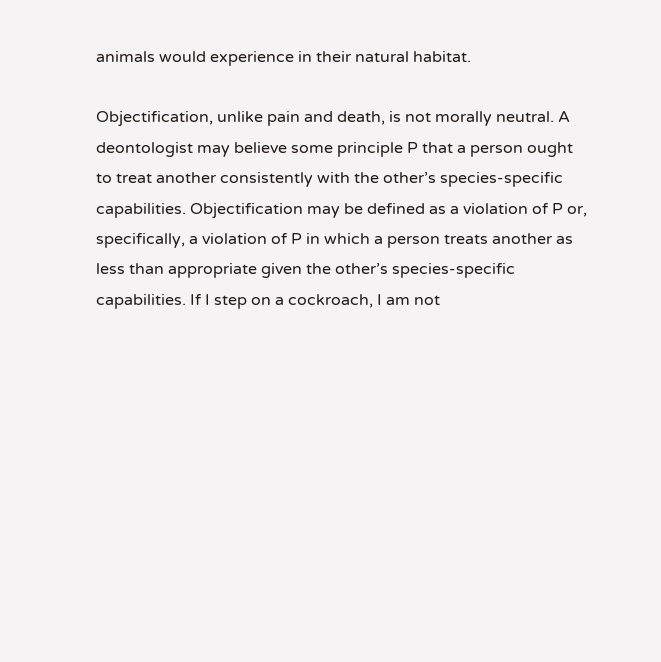animals would experience in their natural habitat.

Objectification, unlike pain and death, is not morally neutral. A deontologist may believe some principle P that a person ought to treat another consistently with the other’s species-specific capabilities. Objectification may be defined as a violation of P or, specifically, a violation of P in which a person treats another as less than appropriate given the other’s species-specific capabilities. If I step on a cockroach, I am not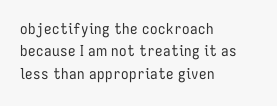objectifying the cockroach because I am not treating it as less than appropriate given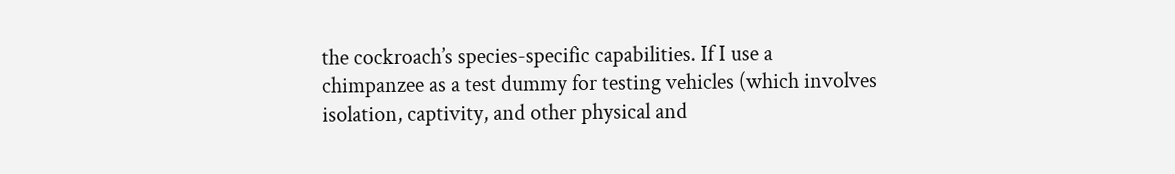the cockroach’s species-specific capabilities. If I use a chimpanzee as a test dummy for testing vehicles (which involves isolation, captivity, and other physical and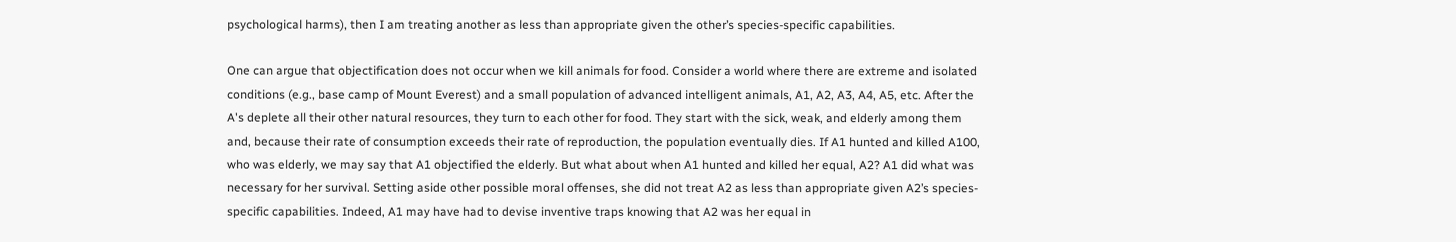psychological harms), then I am treating another as less than appropriate given the other’s species-specific capabilities.

One can argue that objectification does not occur when we kill animals for food. Consider a world where there are extreme and isolated conditions (e.g., base camp of Mount Everest) and a small population of advanced intelligent animals, A1, A2, A3, A4, A5, etc. After the A's deplete all their other natural resources, they turn to each other for food. They start with the sick, weak, and elderly among them and, because their rate of consumption exceeds their rate of reproduction, the population eventually dies. If A1 hunted and killed A100, who was elderly, we may say that A1 objectified the elderly. But what about when A1 hunted and killed her equal, A2? A1 did what was necessary for her survival. Setting aside other possible moral offenses, she did not treat A2 as less than appropriate given A2’s species-specific capabilities. Indeed, A1 may have had to devise inventive traps knowing that A2 was her equal in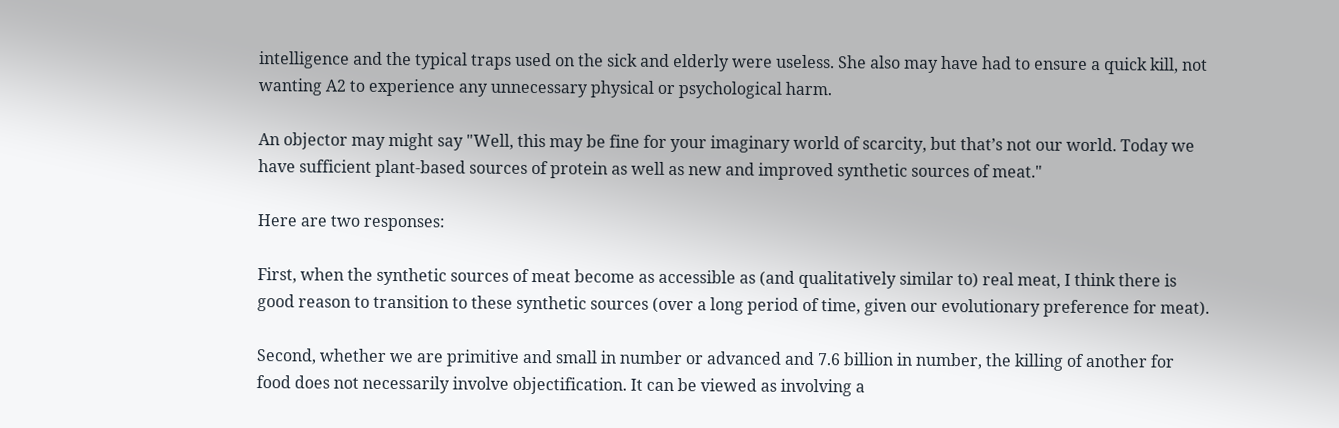intelligence and the typical traps used on the sick and elderly were useless. She also may have had to ensure a quick kill, not wanting A2 to experience any unnecessary physical or psychological harm.

An objector may might say "Well, this may be fine for your imaginary world of scarcity, but that’s not our world. Today we have sufficient plant-based sources of protein as well as new and improved synthetic sources of meat."

Here are two responses:

First, when the synthetic sources of meat become as accessible as (and qualitatively similar to) real meat, I think there is good reason to transition to these synthetic sources (over a long period of time, given our evolutionary preference for meat).

Second, whether we are primitive and small in number or advanced and 7.6 billion in number, the killing of another for food does not necessarily involve objectification. It can be viewed as involving a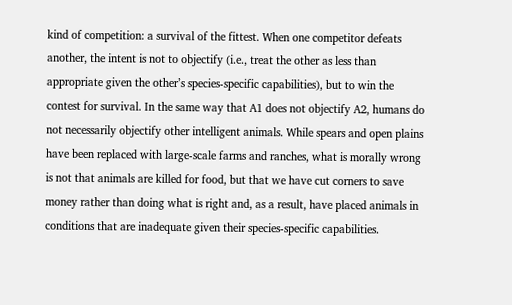kind of competition: a survival of the fittest. When one competitor defeats another, the intent is not to objectify (i.e., treat the other as less than appropriate given the other’s species-specific capabilities), but to win the contest for survival. In the same way that A1 does not objectify A2, humans do not necessarily objectify other intelligent animals. While spears and open plains have been replaced with large-scale farms and ranches, what is morally wrong is not that animals are killed for food, but that we have cut corners to save money rather than doing what is right and, as a result, have placed animals in conditions that are inadequate given their species-specific capabilities.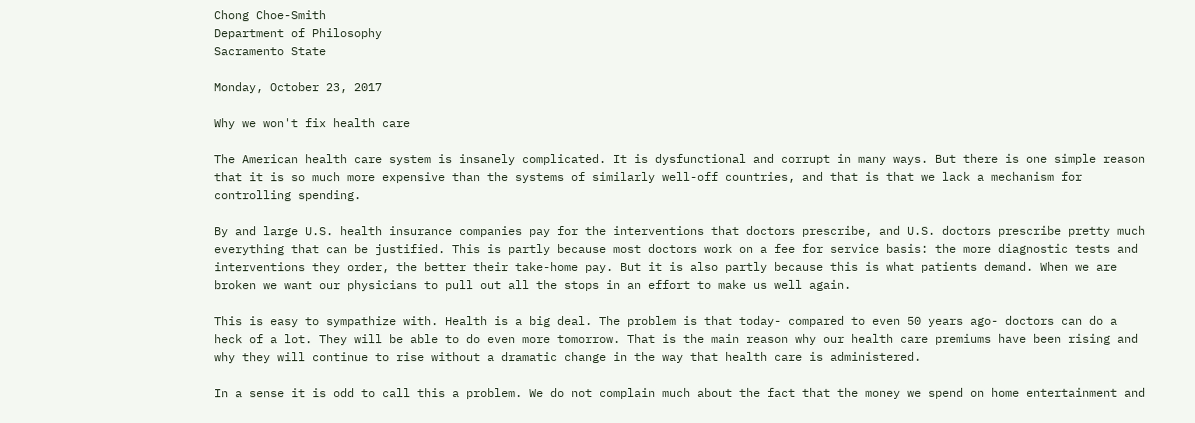Chong Choe-Smith
Department of Philosophy
Sacramento State

Monday, October 23, 2017

Why we won't fix health care

The American health care system is insanely complicated. It is dysfunctional and corrupt in many ways. But there is one simple reason that it is so much more expensive than the systems of similarly well-off countries, and that is that we lack a mechanism for controlling spending.

By and large U.S. health insurance companies pay for the interventions that doctors prescribe, and U.S. doctors prescribe pretty much everything that can be justified. This is partly because most doctors work on a fee for service basis: the more diagnostic tests and interventions they order, the better their take-home pay. But it is also partly because this is what patients demand. When we are broken we want our physicians to pull out all the stops in an effort to make us well again.

This is easy to sympathize with. Health is a big deal. The problem is that today- compared to even 50 years ago- doctors can do a heck of a lot. They will be able to do even more tomorrow. That is the main reason why our health care premiums have been rising and why they will continue to rise without a dramatic change in the way that health care is administered.

In a sense it is odd to call this a problem. We do not complain much about the fact that the money we spend on home entertainment and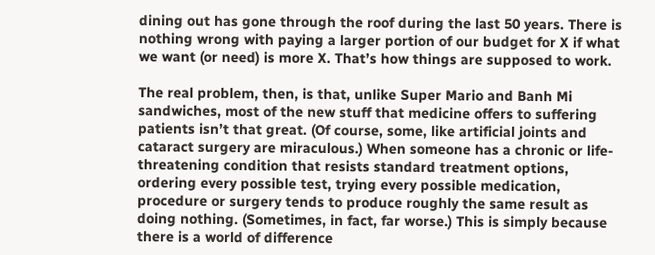dining out has gone through the roof during the last 50 years. There is nothing wrong with paying a larger portion of our budget for X if what we want (or need) is more X. That’s how things are supposed to work.

The real problem, then, is that, unlike Super Mario and Banh Mi sandwiches, most of the new stuff that medicine offers to suffering patients isn’t that great. (Of course, some, like artificial joints and cataract surgery are miraculous.) When someone has a chronic or life-threatening condition that resists standard treatment options, ordering every possible test, trying every possible medication, procedure or surgery tends to produce roughly the same result as doing nothing. (Sometimes, in fact, far worse.) This is simply because there is a world of difference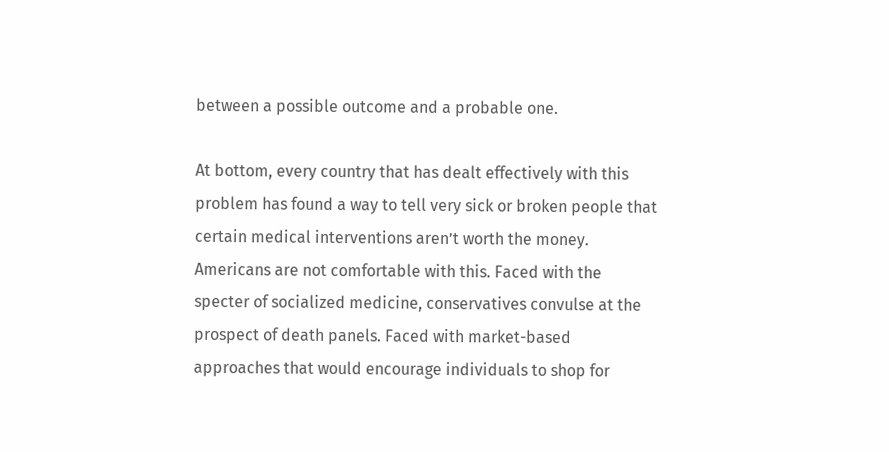between a possible outcome and a probable one.

At bottom, every country that has dealt effectively with this problem has found a way to tell very sick or broken people that certain medical interventions aren’t worth the money. Americans are not comfortable with this. Faced with the specter of socialized medicine, conservatives convulse at the prospect of death panels. Faced with market-based approaches that would encourage individuals to shop for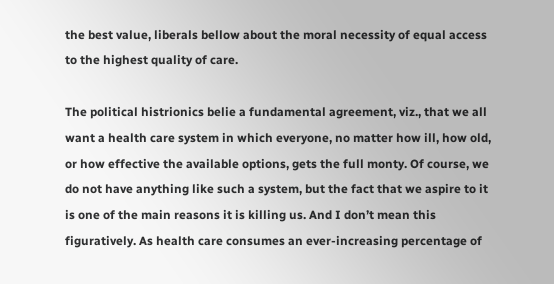the best value, liberals bellow about the moral necessity of equal access to the highest quality of care.

The political histrionics belie a fundamental agreement, viz., that we all want a health care system in which everyone, no matter how ill, how old, or how effective the available options, gets the full monty. Of course, we do not have anything like such a system, but the fact that we aspire to it is one of the main reasons it is killing us. And I don’t mean this figuratively. As health care consumes an ever-increasing percentage of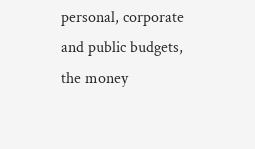personal, corporate and public budgets, the money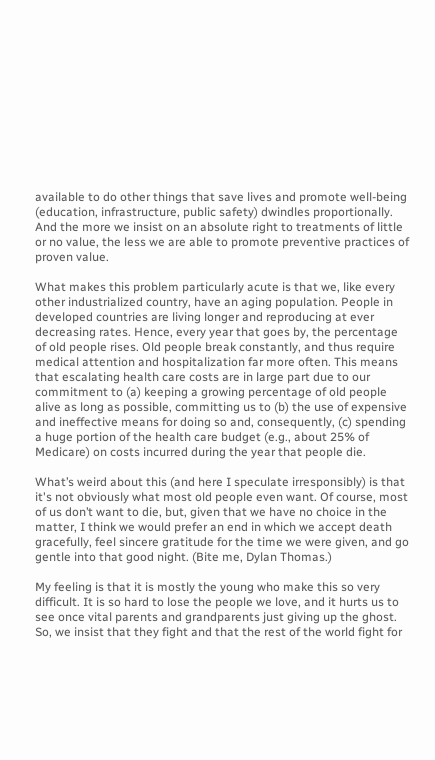available to do other things that save lives and promote well-being (education, infrastructure, public safety) dwindles proportionally. And the more we insist on an absolute right to treatments of little or no value, the less we are able to promote preventive practices of proven value.

What makes this problem particularly acute is that we, like every other industrialized country, have an aging population. People in developed countries are living longer and reproducing at ever decreasing rates. Hence, every year that goes by, the percentage of old people rises. Old people break constantly, and thus require medical attention and hospitalization far more often. This means that escalating health care costs are in large part due to our commitment to (a) keeping a growing percentage of old people alive as long as possible, committing us to (b) the use of expensive and ineffective means for doing so and, consequently, (c) spending a huge portion of the health care budget (e.g., about 25% of Medicare) on costs incurred during the year that people die.

What’s weird about this (and here I speculate irresponsibly) is that it's not obviously what most old people even want. Of course, most of us don’t want to die, but, given that we have no choice in the matter, I think we would prefer an end in which we accept death gracefully, feel sincere gratitude for the time we were given, and go gentle into that good night. (Bite me, Dylan Thomas.)

My feeling is that it is mostly the young who make this so very difficult. It is so hard to lose the people we love, and it hurts us to see once vital parents and grandparents just giving up the ghost. So, we insist that they fight and that the rest of the world fight for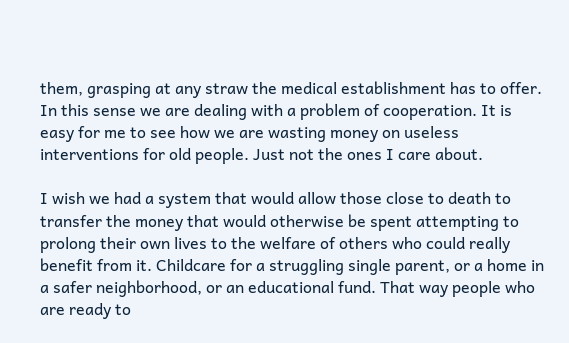them, grasping at any straw the medical establishment has to offer. In this sense we are dealing with a problem of cooperation. It is easy for me to see how we are wasting money on useless interventions for old people. Just not the ones I care about.

I wish we had a system that would allow those close to death to transfer the money that would otherwise be spent attempting to prolong their own lives to the welfare of others who could really benefit from it. Childcare for a struggling single parent, or a home in a safer neighborhood, or an educational fund. That way people who are ready to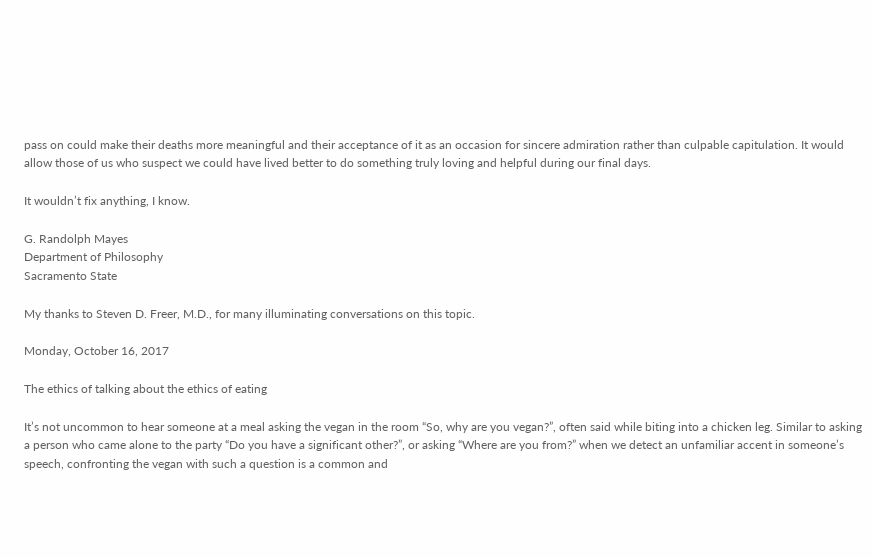pass on could make their deaths more meaningful and their acceptance of it as an occasion for sincere admiration rather than culpable capitulation. It would allow those of us who suspect we could have lived better to do something truly loving and helpful during our final days.

It wouldn’t fix anything, I know.

G. Randolph Mayes
Department of Philosophy
Sacramento State

My thanks to Steven D. Freer, M.D., for many illuminating conversations on this topic.

Monday, October 16, 2017

The ethics of talking about the ethics of eating

It’s not uncommon to hear someone at a meal asking the vegan in the room “So, why are you vegan?”, often said while biting into a chicken leg. Similar to asking a person who came alone to the party “Do you have a significant other?”, or asking “Where are you from?” when we detect an unfamiliar accent in someone’s speech, confronting the vegan with such a question is a common and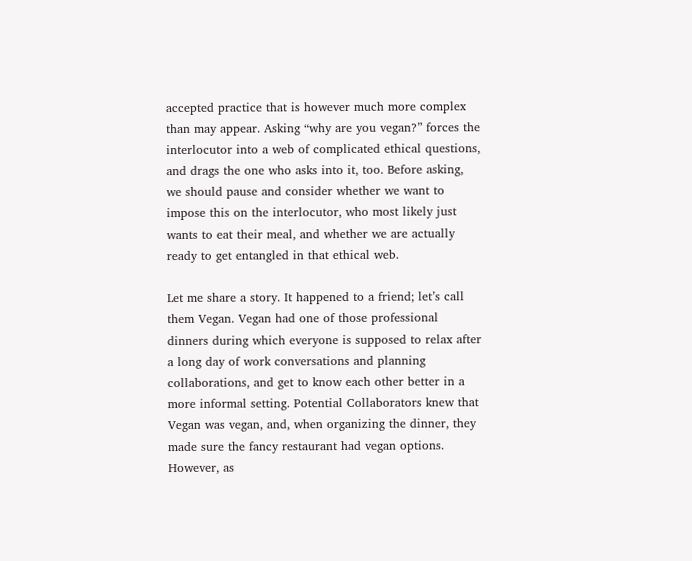accepted practice that is however much more complex than may appear. Asking “why are you vegan?” forces the interlocutor into a web of complicated ethical questions, and drags the one who asks into it, too. Before asking, we should pause and consider whether we want to impose this on the interlocutor, who most likely just wants to eat their meal, and whether we are actually ready to get entangled in that ethical web.

Let me share a story. It happened to a friend; let’s call them Vegan. Vegan had one of those professional dinners during which everyone is supposed to relax after a long day of work conversations and planning collaborations, and get to know each other better in a more informal setting. Potential Collaborators knew that Vegan was vegan, and, when organizing the dinner, they made sure the fancy restaurant had vegan options. However, as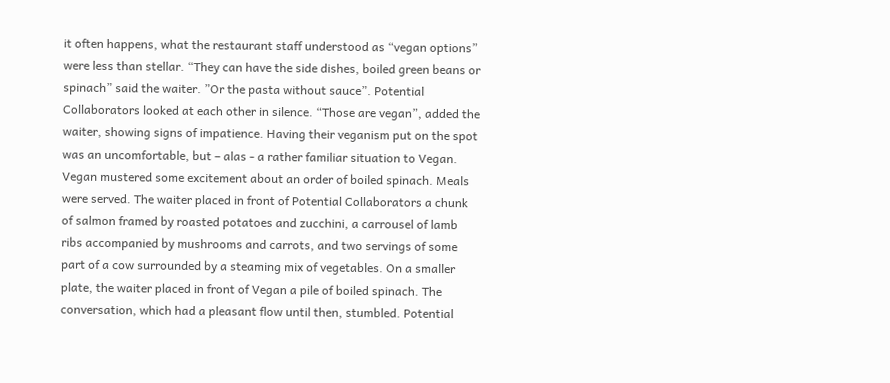it often happens, what the restaurant staff understood as “vegan options” were less than stellar. “They can have the side dishes, boiled green beans or spinach” said the waiter. ”Or the pasta without sauce”. Potential Collaborators looked at each other in silence. “Those are vegan”, added the waiter, showing signs of impatience. Having their veganism put on the spot was an uncomfortable, but – alas - a rather familiar situation to Vegan. Vegan mustered some excitement about an order of boiled spinach. Meals were served. The waiter placed in front of Potential Collaborators a chunk of salmon framed by roasted potatoes and zucchini, a carrousel of lamb ribs accompanied by mushrooms and carrots, and two servings of some part of a cow surrounded by a steaming mix of vegetables. On a smaller plate, the waiter placed in front of Vegan a pile of boiled spinach. The conversation, which had a pleasant flow until then, stumbled. Potential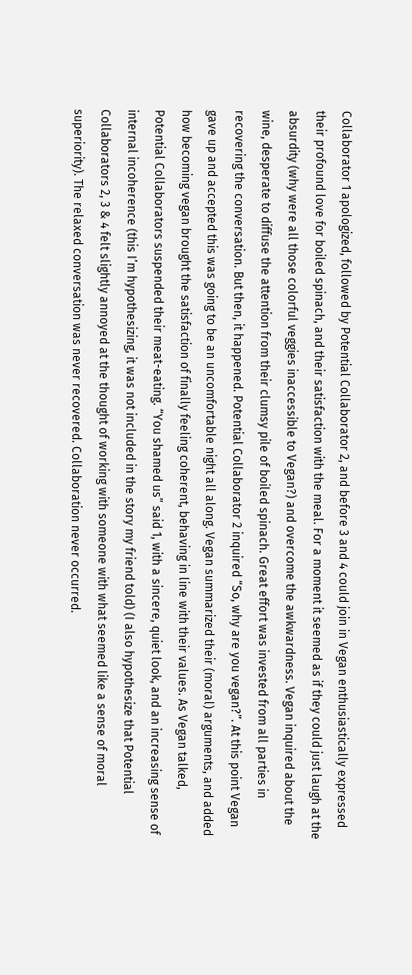Collaborator 1 apologized, followed by Potential Collaborator 2, and before 3 and 4 could join in Vegan enthusiastically expressed their profound love for boiled spinach, and their satisfaction with the meal. For a moment it seemed as if they could just laugh at the absurdity (why were all those colorful veggies inaccessible to Vegan?) and overcome the awkwardness. Vegan inquired about the wine, desperate to diffuse the attention from their clumsy pile of boiled spinach. Great effort was invested from all parties in recovering the conversation. But then, it happened. Potential Collaborator 2 inquired “So, why are you vegan?”. At this point Vegan gave up and accepted this was going to be an uncomfortable night all along. Vegan summarized their (moral) arguments, and added how becoming vegan brought the satisfaction of finally feeling coherent, behaving in line with their values. As Vegan talked, Potential Collaborators suspended their meat-eating. “You shamed us” said 1, with a sincere, quiet look, and an increasing sense of internal incoherence (this I’m hypothesizing, it was not included in the story my friend told) (I also hypothesize that Potential Collaborators 2, 3 & 4 felt slightly annoyed at the thought of working with someone with what seemed like a sense of moral superiority). The relaxed conversation was never recovered. Collaboration never occurred.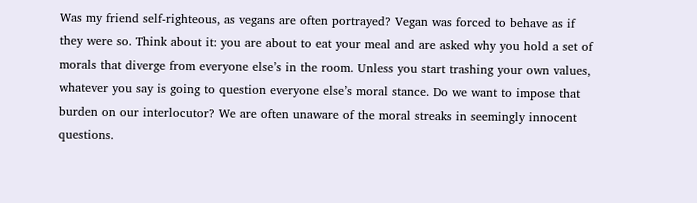Was my friend self-righteous, as vegans are often portrayed? Vegan was forced to behave as if they were so. Think about it: you are about to eat your meal and are asked why you hold a set of morals that diverge from everyone else’s in the room. Unless you start trashing your own values, whatever you say is going to question everyone else’s moral stance. Do we want to impose that burden on our interlocutor? We are often unaware of the moral streaks in seemingly innocent questions.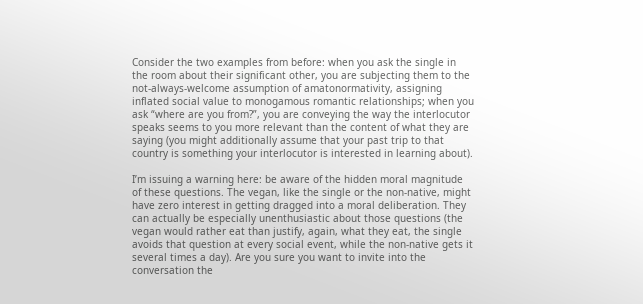Consider the two examples from before: when you ask the single in the room about their significant other, you are subjecting them to the not-always-welcome assumption of amatonormativity, assigning inflated social value to monogamous romantic relationships; when you ask “where are you from?”, you are conveying the way the interlocutor speaks seems to you more relevant than the content of what they are saying (you might additionally assume that your past trip to that country is something your interlocutor is interested in learning about).

I’m issuing a warning here: be aware of the hidden moral magnitude of these questions. The vegan, like the single or the non-native, might have zero interest in getting dragged into a moral deliberation. They can actually be especially unenthusiastic about those questions (the vegan would rather eat than justify, again, what they eat, the single avoids that question at every social event, while the non-native gets it several times a day). Are you sure you want to invite into the conversation the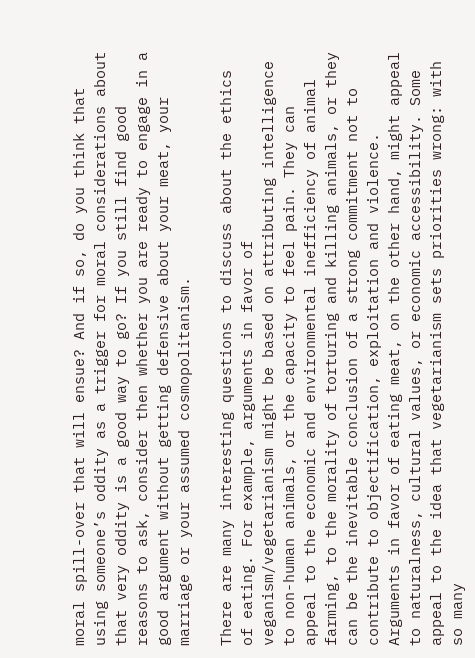moral spill-over that will ensue? And if so, do you think that using someone’s oddity as a trigger for moral considerations about that very oddity is a good way to go? If you still find good reasons to ask, consider then whether you are ready to engage in a good argument without getting defensive about your meat, your marriage or your assumed cosmopolitanism.

There are many interesting questions to discuss about the ethics of eating. For example, arguments in favor of veganism/vegetarianism might be based on attributing intelligence to non-human animals, or the capacity to feel pain. They can appeal to the economic and environmental inefficiency of animal farming, to the morality of torturing and killing animals, or they can be the inevitable conclusion of a strong commitment not to contribute to objectification, exploitation and violence. Arguments in favor of eating meat, on the other hand, might appeal to naturalness, cultural values, or economic accessibility. Some appeal to the idea that vegetarianism sets priorities wrong: with so many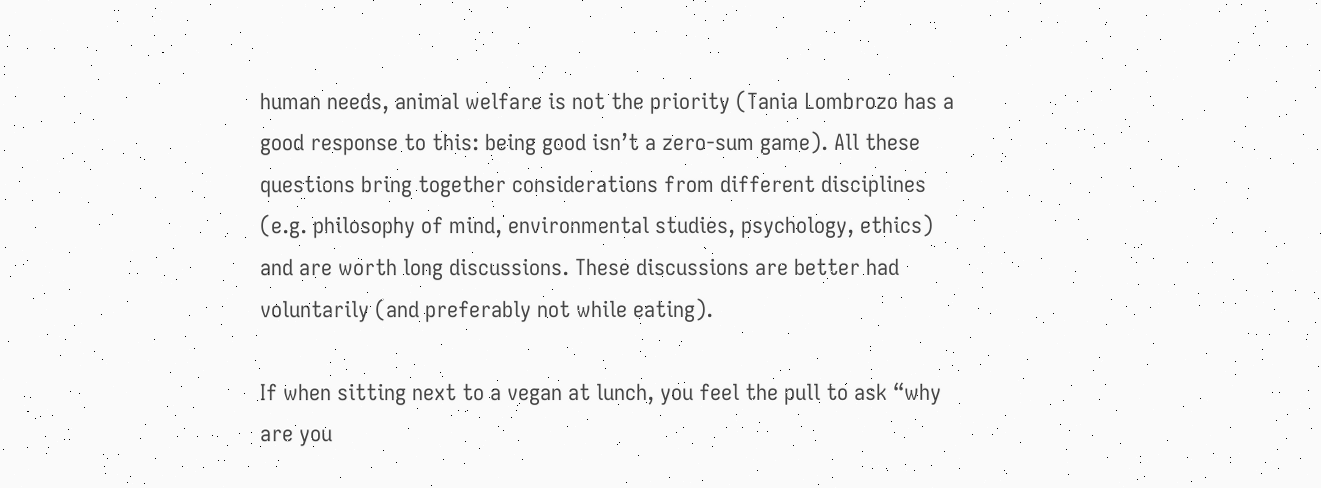human needs, animal welfare is not the priority (Tania Lombrozo has a good response to this: being good isn’t a zero-sum game). All these questions bring together considerations from different disciplines (e.g. philosophy of mind, environmental studies, psychology, ethics) and are worth long discussions. These discussions are better had voluntarily (and preferably not while eating).

If when sitting next to a vegan at lunch, you feel the pull to ask “why are you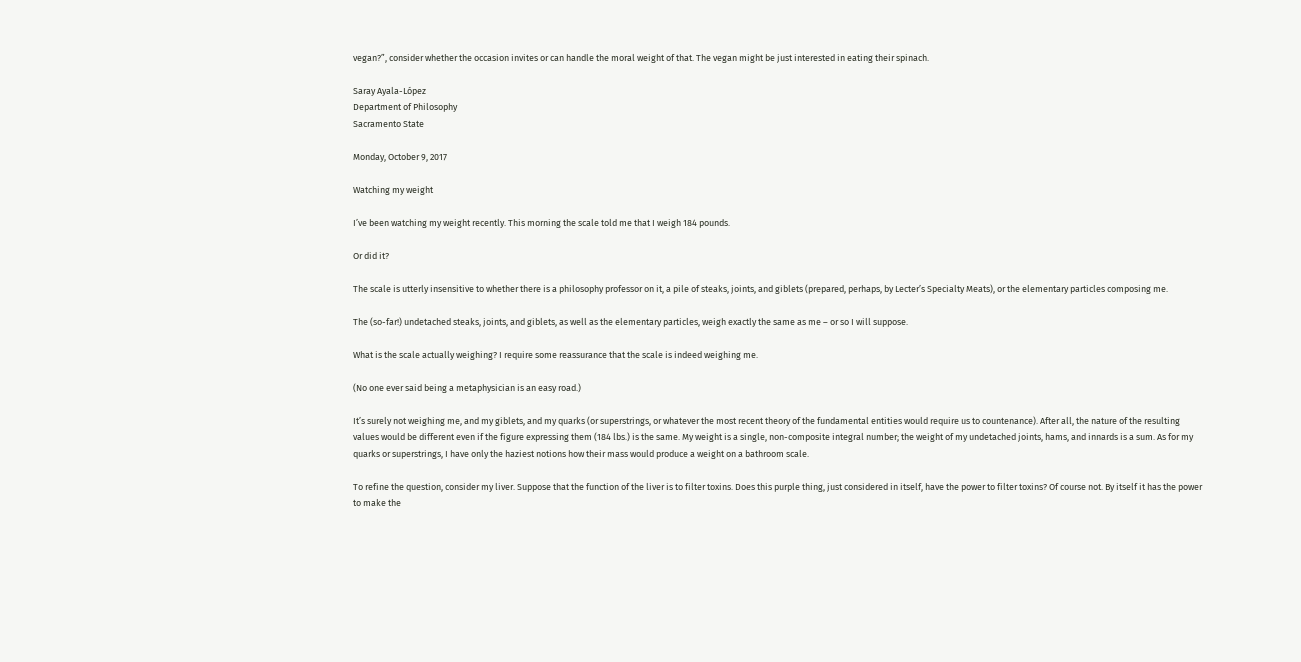vegan?”, consider whether the occasion invites or can handle the moral weight of that. The vegan might be just interested in eating their spinach.

Saray Ayala-López
Department of Philosophy
Sacramento State

Monday, October 9, 2017

Watching my weight

I’ve been watching my weight recently. This morning the scale told me that I weigh 184 pounds.

Or did it?

The scale is utterly insensitive to whether there is a philosophy professor on it, a pile of steaks, joints, and giblets (prepared, perhaps, by Lecter’s Specialty Meats), or the elementary particles composing me.

The (so-far!) undetached steaks, joints, and giblets, as well as the elementary particles, weigh exactly the same as me – or so I will suppose.

What is the scale actually weighing? I require some reassurance that the scale is indeed weighing me.

(No one ever said being a metaphysician is an easy road.)

It’s surely not weighing me, and my giblets, and my quarks (or superstrings, or whatever the most recent theory of the fundamental entities would require us to countenance). After all, the nature of the resulting values would be different even if the figure expressing them (184 lbs.) is the same. My weight is a single, non-composite integral number; the weight of my undetached joints, hams, and innards is a sum. As for my quarks or superstrings, I have only the haziest notions how their mass would produce a weight on a bathroom scale.

To refine the question, consider my liver. Suppose that the function of the liver is to filter toxins. Does this purple thing, just considered in itself, have the power to filter toxins? Of course not. By itself it has the power to make the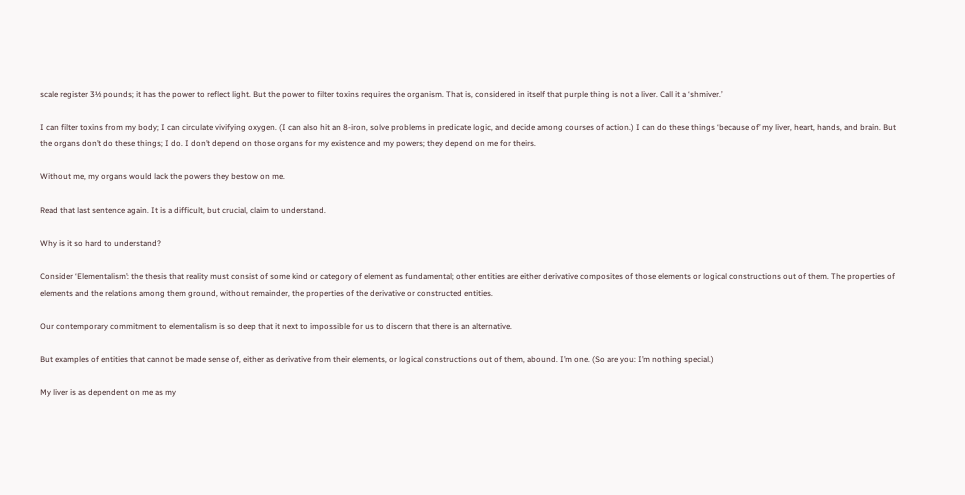scale register 3½ pounds; it has the power to reflect light. But the power to filter toxins requires the organism. That is, considered in itself that purple thing is not a liver. Call it a ‘shmiver.’

I can filter toxins from my body; I can circulate vivifying oxygen. (I can also hit an 8-iron, solve problems in predicate logic, and decide among courses of action.) I can do these things ‘because of’ my liver, heart, hands, and brain. But the organs don’t do these things; I do. I don’t depend on those organs for my existence and my powers; they depend on me for theirs.

Without me, my organs would lack the powers they bestow on me.

Read that last sentence again. It is a difficult, but crucial, claim to understand.

Why is it so hard to understand?

Consider ‘Elementalism’: the thesis that reality must consist of some kind or category of element as fundamental; other entities are either derivative composites of those elements or logical constructions out of them. The properties of elements and the relations among them ground, without remainder, the properties of the derivative or constructed entities.

Our contemporary commitment to elementalism is so deep that it next to impossible for us to discern that there is an alternative.

But examples of entities that cannot be made sense of, either as derivative from their elements, or logical constructions out of them, abound. I’m one. (So are you: I’m nothing special.)

My liver is as dependent on me as my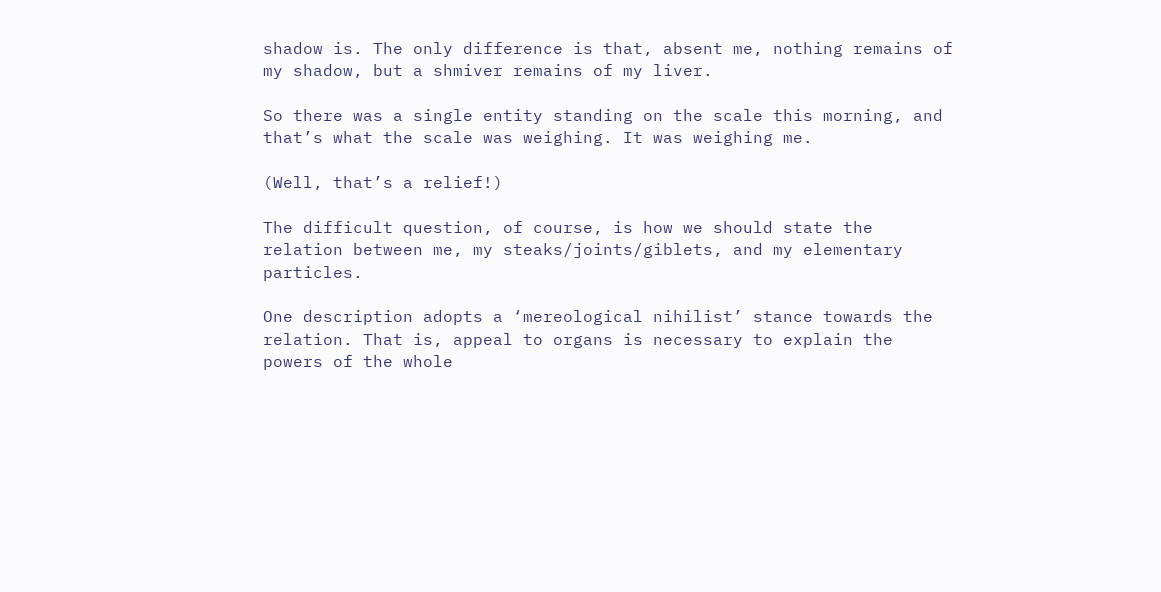shadow is. The only difference is that, absent me, nothing remains of my shadow, but a shmiver remains of my liver.

So there was a single entity standing on the scale this morning, and that’s what the scale was weighing. It was weighing me.

(Well, that’s a relief!)

The difficult question, of course, is how we should state the relation between me, my steaks/joints/giblets, and my elementary particles.

One description adopts a ‘mereological nihilist’ stance towards the relation. That is, appeal to organs is necessary to explain the powers of the whole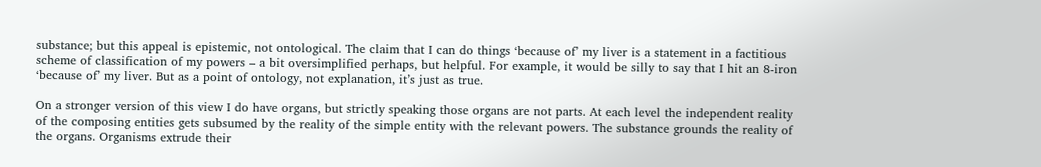substance; but this appeal is epistemic, not ontological. The claim that I can do things ‘because of’ my liver is a statement in a factitious scheme of classification of my powers – a bit oversimplified perhaps, but helpful. For example, it would be silly to say that I hit an 8-iron ‘because of’ my liver. But as a point of ontology, not explanation, it’s just as true.

On a stronger version of this view I do have organs, but strictly speaking those organs are not parts. At each level the independent reality of the composing entities gets subsumed by the reality of the simple entity with the relevant powers. The substance grounds the reality of the organs. Organisms extrude their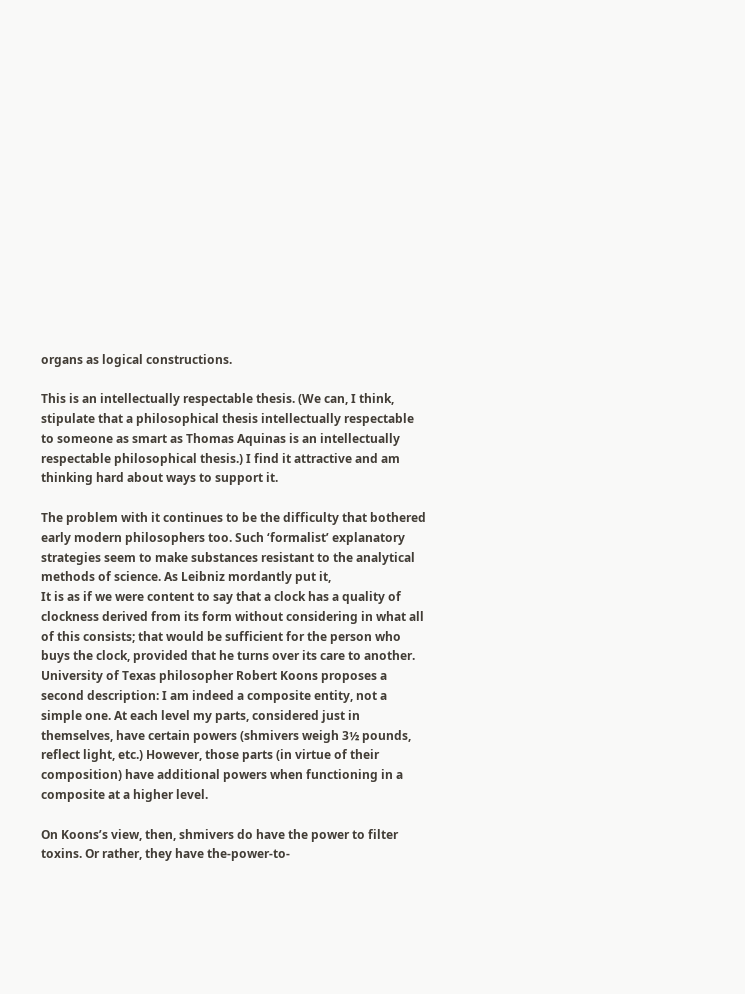organs as logical constructions.

This is an intellectually respectable thesis. (We can, I think, stipulate that a philosophical thesis intellectually respectable to someone as smart as Thomas Aquinas is an intellectually respectable philosophical thesis.) I find it attractive and am thinking hard about ways to support it.

The problem with it continues to be the difficulty that bothered early modern philosophers too. Such ‘formalist’ explanatory strategies seem to make substances resistant to the analytical methods of science. As Leibniz mordantly put it,
It is as if we were content to say that a clock has a quality of clockness derived from its form without considering in what all of this consists; that would be sufficient for the person who buys the clock, provided that he turns over its care to another.
University of Texas philosopher Robert Koons proposes a second description: I am indeed a composite entity, not a simple one. At each level my parts, considered just in themselves, have certain powers (shmivers weigh 3½ pounds, reflect light, etc.) However, those parts (in virtue of their composition) have additional powers when functioning in a composite at a higher level.

On Koons’s view, then, shmivers do have the power to filter toxins. Or rather, they have the-power-to-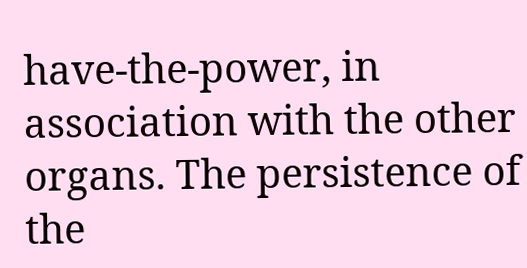have-the-power, in association with the other organs. The persistence of the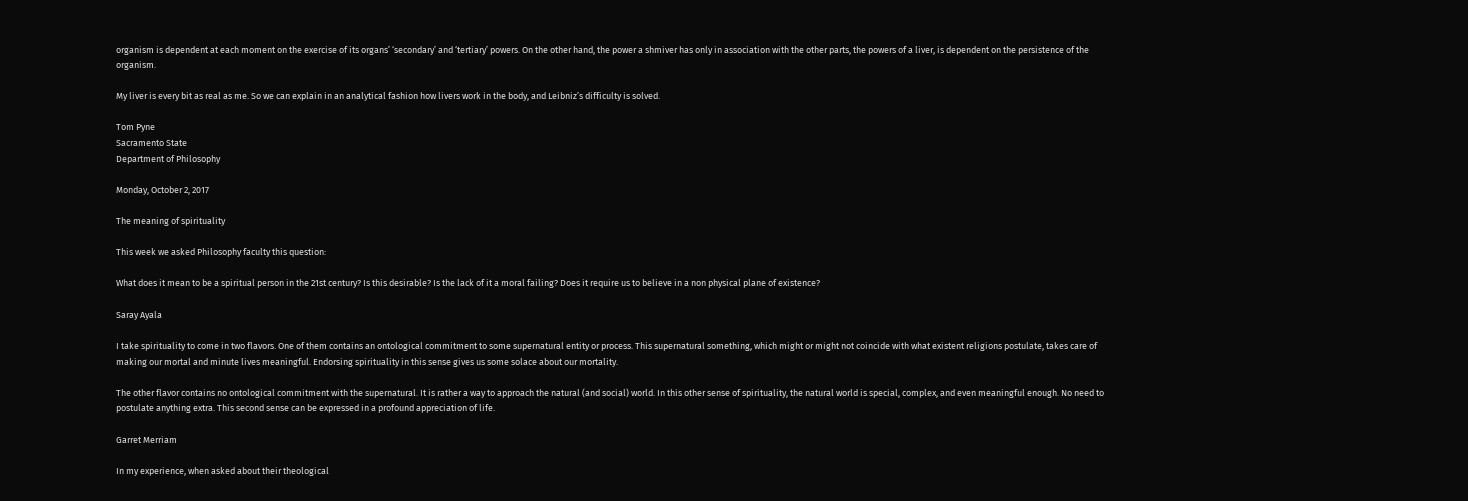organism is dependent at each moment on the exercise of its organs’ ‘secondary’ and ‘tertiary’ powers. On the other hand, the power a shmiver has only in association with the other parts, the powers of a liver, is dependent on the persistence of the organism.

My liver is every bit as real as me. So we can explain in an analytical fashion how livers work in the body, and Leibniz’s difficulty is solved.

Tom Pyne
Sacramento State
Department of Philosophy

Monday, October 2, 2017

The meaning of spirituality

This week we asked Philosophy faculty this question:

What does it mean to be a spiritual person in the 21st century? Is this desirable? Is the lack of it a moral failing? Does it require us to believe in a non physical plane of existence?

Saray Ayala

I take spirituality to come in two flavors. One of them contains an ontological commitment to some supernatural entity or process. This supernatural something, which might or might not coincide with what existent religions postulate, takes care of making our mortal and minute lives meaningful. Endorsing spirituality in this sense gives us some solace about our mortality.

The other flavor contains no ontological commitment with the supernatural. It is rather a way to approach the natural (and social) world. In this other sense of spirituality, the natural world is special, complex, and even meaningful enough. No need to postulate anything extra. This second sense can be expressed in a profound appreciation of life.

Garret Merriam

In my experience, when asked about their theological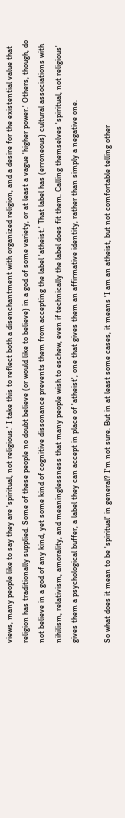views, many people like to say they are 'spiritual, not religious.' I take this to reflect both a disenchantment with organized religion, and a desire for the existential value that religion has traditionally supplied. Some of these people no doubt believe (or would like to believe) in a god of some variety, or at least a vague 'higher power.' Others, though, do not believe in a god of any kind, yet some kind of cognitive dissonance prevents them from accepting the label 'atheist.' That label has (erroneous) cultural associations with nihilism, relativism, amorality, and meaninglessness that many people wish to eschew, even if technically the label does fit them. Calling themselves 'spiritual, not religious' gives them a psychological buffer, a label they can accept in place of 'atheist', one that gives them an affirmative identity, rather than simply a negative one.

So what does it mean to be 'spiritual' in general? I'm not sure. But in at least some cases, it means 'I am an atheist, but not comfortable telling other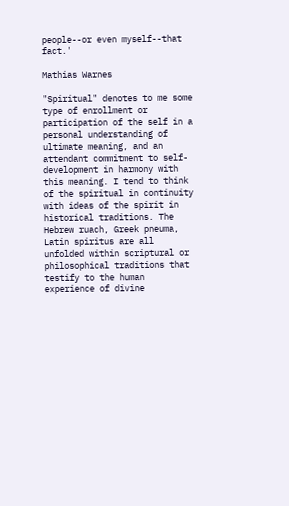people--or even myself--that fact.'

Mathias Warnes

"Spiritual" denotes to me some type of enrollment or participation of the self in a personal understanding of ultimate meaning, and an attendant commitment to self-development in harmony with this meaning. I tend to think of the spiritual in continuity with ideas of the spirit in historical traditions. The Hebrew ruach, Greek pneuma, Latin spiritus are all unfolded within scriptural or philosophical traditions that testify to the human experience of divine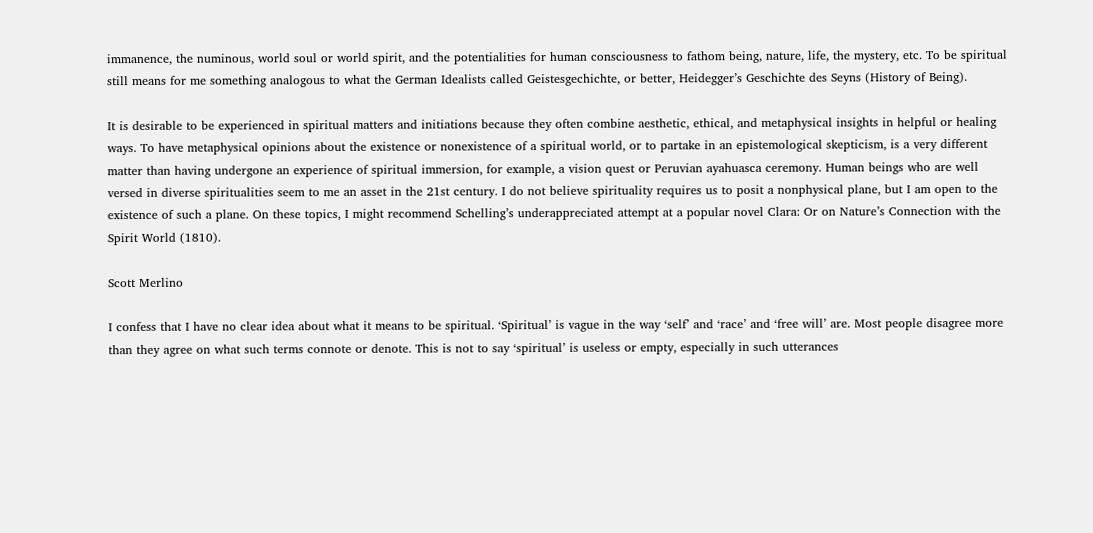immanence, the numinous, world soul or world spirit, and the potentialities for human consciousness to fathom being, nature, life, the mystery, etc. To be spiritual still means for me something analogous to what the German Idealists called Geistesgechichte, or better, Heidegger’s Geschichte des Seyns (History of Being).

It is desirable to be experienced in spiritual matters and initiations because they often combine aesthetic, ethical, and metaphysical insights in helpful or healing ways. To have metaphysical opinions about the existence or nonexistence of a spiritual world, or to partake in an epistemological skepticism, is a very different matter than having undergone an experience of spiritual immersion, for example, a vision quest or Peruvian ayahuasca ceremony. Human beings who are well versed in diverse spiritualities seem to me an asset in the 21st century. I do not believe spirituality requires us to posit a nonphysical plane, but I am open to the existence of such a plane. On these topics, I might recommend Schelling’s underappreciated attempt at a popular novel Clara: Or on Nature’s Connection with the Spirit World (1810).

Scott Merlino

I confess that I have no clear idea about what it means to be spiritual. ‘Spiritual’ is vague in the way ‘self’ and ‘race’ and ‘free will’ are. Most people disagree more than they agree on what such terms connote or denote. This is not to say ‘spiritual’ is useless or empty, especially in such utterances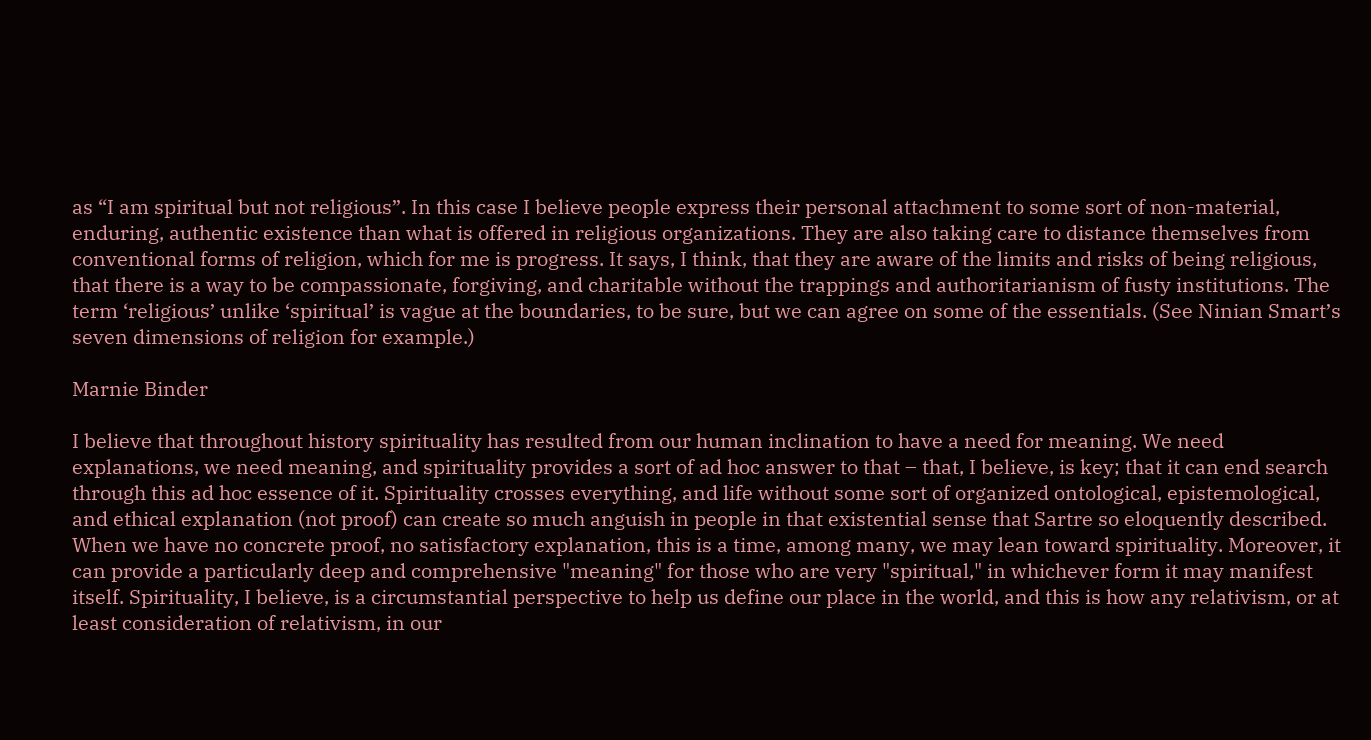as “I am spiritual but not religious”. In this case I believe people express their personal attachment to some sort of non-material, enduring, authentic existence than what is offered in religious organizations. They are also taking care to distance themselves from conventional forms of religion, which for me is progress. It says, I think, that they are aware of the limits and risks of being religious, that there is a way to be compassionate, forgiving, and charitable without the trappings and authoritarianism of fusty institutions. The term ‘religious’ unlike ‘spiritual’ is vague at the boundaries, to be sure, but we can agree on some of the essentials. (See Ninian Smart’s seven dimensions of religion for example.)

Marnie Binder

I believe that throughout history spirituality has resulted from our human inclination to have a need for meaning. We need explanations, we need meaning, and spirituality provides a sort of ad hoc answer to that – that, I believe, is key; that it can end search through this ad hoc essence of it. Spirituality crosses everything, and life without some sort of organized ontological, epistemological, and ethical explanation (not proof) can create so much anguish in people in that existential sense that Sartre so eloquently described. When we have no concrete proof, no satisfactory explanation, this is a time, among many, we may lean toward spirituality. Moreover, it can provide a particularly deep and comprehensive "meaning" for those who are very "spiritual," in whichever form it may manifest itself. Spirituality, I believe, is a circumstantial perspective to help us define our place in the world, and this is how any relativism, or at least consideration of relativism, in our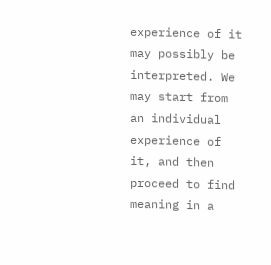experience of it may possibly be interpreted. We may start from an individual experience of it, and then proceed to find meaning in a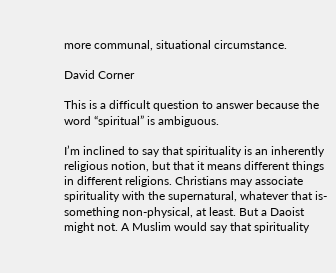more communal, situational circumstance.

David Corner

This is a difficult question to answer because the word “spiritual” is ambiguous.

I’m inclined to say that spirituality is an inherently religious notion, but that it means different things in different religions. Christians may associate spirituality with the supernatural, whatever that is- something non-physical, at least. But a Daoist might not. A Muslim would say that spirituality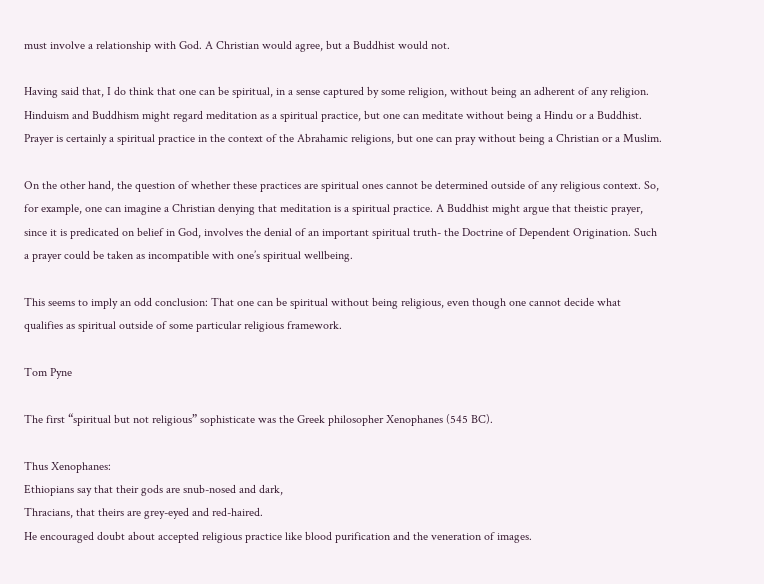must involve a relationship with God. A Christian would agree, but a Buddhist would not.

Having said that, I do think that one can be spiritual, in a sense captured by some religion, without being an adherent of any religion. Hinduism and Buddhism might regard meditation as a spiritual practice, but one can meditate without being a Hindu or a Buddhist. Prayer is certainly a spiritual practice in the context of the Abrahamic religions, but one can pray without being a Christian or a Muslim.

On the other hand, the question of whether these practices are spiritual ones cannot be determined outside of any religious context. So, for example, one can imagine a Christian denying that meditation is a spiritual practice. A Buddhist might argue that theistic prayer, since it is predicated on belief in God, involves the denial of an important spiritual truth- the Doctrine of Dependent Origination. Such a prayer could be taken as incompatible with one’s spiritual wellbeing.

This seems to imply an odd conclusion: That one can be spiritual without being religious, even though one cannot decide what qualifies as spiritual outside of some particular religious framework.

Tom Pyne

The first “spiritual but not religious” sophisticate was the Greek philosopher Xenophanes (545 BC).

Thus Xenophanes:
Ethiopians say that their gods are snub-nosed and dark,
Thracians, that theirs are grey-eyed and red-haired.
He encouraged doubt about accepted religious practice like blood purification and the veneration of images.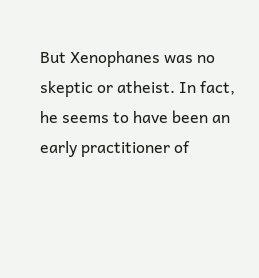But Xenophanes was no skeptic or atheist. In fact, he seems to have been an early practitioner of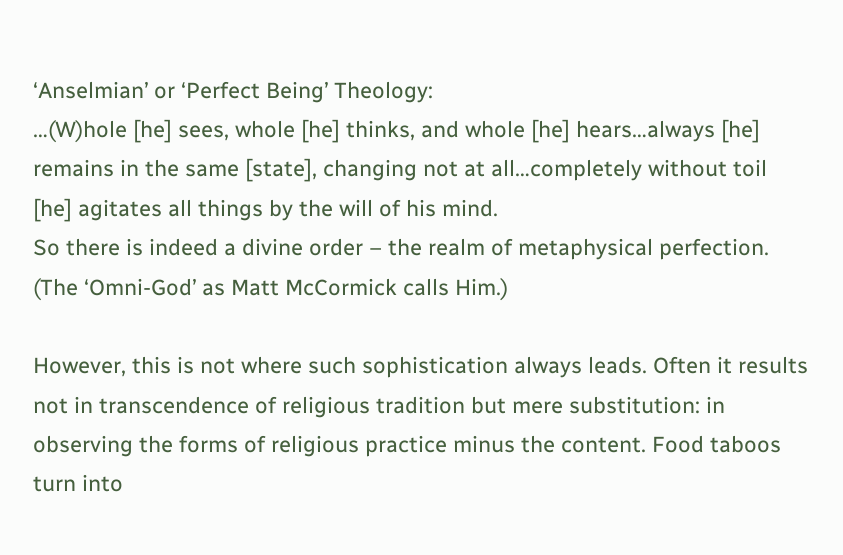‘Anselmian’ or ‘Perfect Being’ Theology:
…(W)hole [he] sees, whole [he] thinks, and whole [he] hears…always [he] remains in the same [state], changing not at all…completely without toil [he] agitates all things by the will of his mind.
So there is indeed a divine order – the realm of metaphysical perfection. (The ‘Omni-God’ as Matt McCormick calls Him.)

However, this is not where such sophistication always leads. Often it results not in transcendence of religious tradition but mere substitution: in observing the forms of religious practice minus the content. Food taboos turn into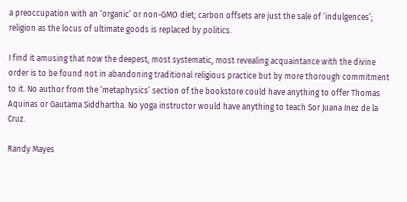a preoccupation with an ‘organic’ or non-GMO diet; carbon offsets are just the sale of ‘indulgences’; religion as the locus of ultimate goods is replaced by politics.

I find it amusing that now the deepest, most systematic, most revealing acquaintance with the divine order is to be found not in abandoning traditional religious practice but by more thorough commitment to it. No author from the ‘metaphysics’ section of the bookstore could have anything to offer Thomas Aquinas or Gautama Siddhartha. No yoga instructor would have anything to teach Sor Juana Inez de la Cruz.

Randy Mayes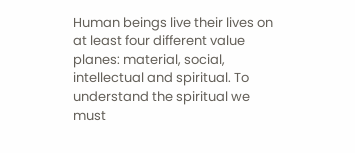Human beings live their lives on at least four different value planes: material, social, intellectual and spiritual. To understand the spiritual we must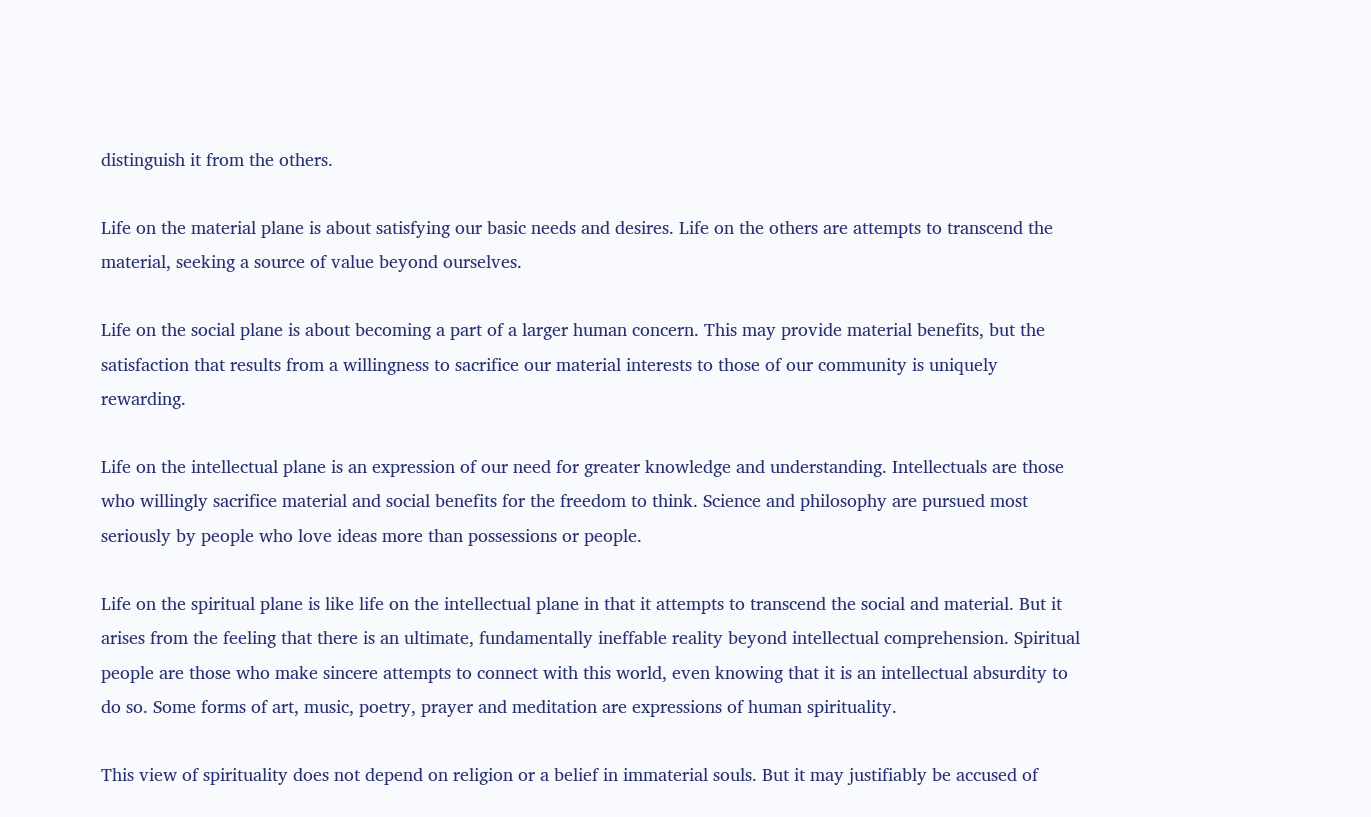distinguish it from the others.

Life on the material plane is about satisfying our basic needs and desires. Life on the others are attempts to transcend the material, seeking a source of value beyond ourselves.

Life on the social plane is about becoming a part of a larger human concern. This may provide material benefits, but the satisfaction that results from a willingness to sacrifice our material interests to those of our community is uniquely rewarding.

Life on the intellectual plane is an expression of our need for greater knowledge and understanding. Intellectuals are those who willingly sacrifice material and social benefits for the freedom to think. Science and philosophy are pursued most seriously by people who love ideas more than possessions or people.

Life on the spiritual plane is like life on the intellectual plane in that it attempts to transcend the social and material. But it arises from the feeling that there is an ultimate, fundamentally ineffable reality beyond intellectual comprehension. Spiritual people are those who make sincere attempts to connect with this world, even knowing that it is an intellectual absurdity to do so. Some forms of art, music, poetry, prayer and meditation are expressions of human spirituality.

This view of spirituality does not depend on religion or a belief in immaterial souls. But it may justifiably be accused of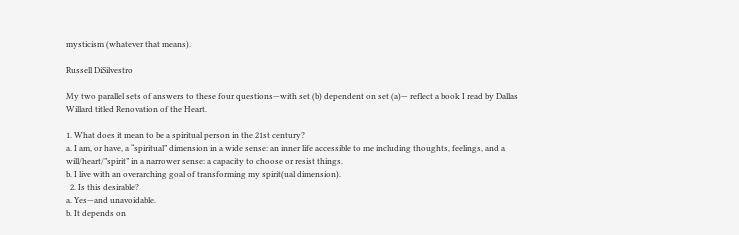mysticism (whatever that means).

Russell DiSilvestro

My two parallel sets of answers to these four questions—with set (b) dependent on set (a)— reflect a book I read by Dallas Willard titled Renovation of the Heart.

1. What does it mean to be a spiritual person in the 21st century?
a. I am, or have, a “spiritual” dimension in a wide sense: an inner life accessible to me including thoughts, feelings, and a will/heart/”spirit” in a narrower sense: a capacity to choose or resist things.
b. I live with an overarching goal of transforming my spirit(ual dimension).
  2. Is this desirable?
a. Yes—and unavoidable.
b. It depends on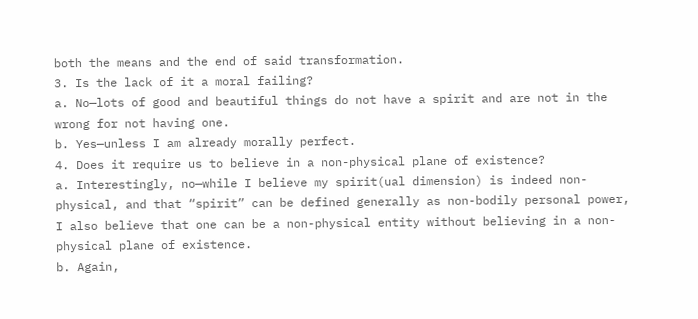both the means and the end of said transformation.
3. Is the lack of it a moral failing?
a. No—lots of good and beautiful things do not have a spirit and are not in the wrong for not having one.
b. Yes—unless I am already morally perfect.
4. Does it require us to believe in a non-physical plane of existence?
a. Interestingly, no—while I believe my spirit(ual dimension) is indeed non-physical, and that “spirit” can be defined generally as non-bodily personal power, I also believe that one can be a non-physical entity without believing in a non-physical plane of existence.
b. Again,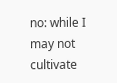no: while I may not cultivate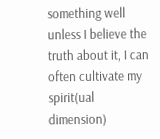something well unless I believe the truth about it, I can often cultivate my spirit(ual dimension)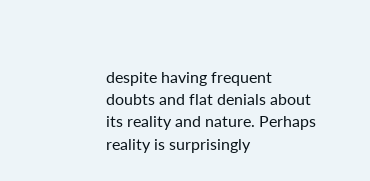despite having frequent doubts and flat denials about its reality and nature. Perhaps reality is surprisingly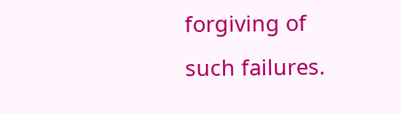forgiving of such failures.